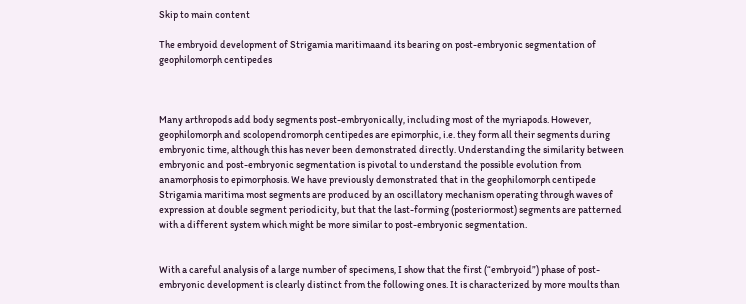Skip to main content

The embryoid development of Strigamia maritimaand its bearing on post-embryonic segmentation of geophilomorph centipedes



Many arthropods add body segments post-embryonically, including most of the myriapods. However, geophilomorph and scolopendromorph centipedes are epimorphic, i.e. they form all their segments during embryonic time, although this has never been demonstrated directly. Understanding the similarity between embryonic and post-embryonic segmentation is pivotal to understand the possible evolution from anamorphosis to epimorphosis. We have previously demonstrated that in the geophilomorph centipede Strigamia maritima most segments are produced by an oscillatory mechanism operating through waves of expression at double segment periodicity, but that the last-forming (posteriormost) segments are patterned with a different system which might be more similar to post-embryonic segmentation.


With a careful analysis of a large number of specimens, I show that the first (“embryoid”) phase of post-embryonic development is clearly distinct from the following ones. It is characterized by more moults than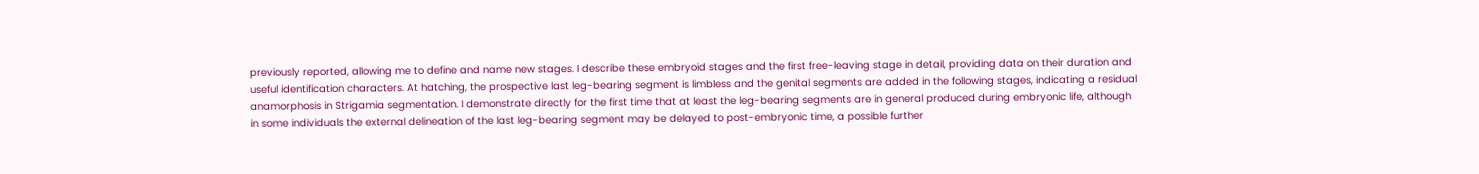previously reported, allowing me to define and name new stages. I describe these embryoid stages and the first free-leaving stage in detail, providing data on their duration and useful identification characters. At hatching, the prospective last leg-bearing segment is limbless and the genital segments are added in the following stages, indicating a residual anamorphosis in Strigamia segmentation. I demonstrate directly for the first time that at least the leg-bearing segments are in general produced during embryonic life, although in some individuals the external delineation of the last leg-bearing segment may be delayed to post-embryonic time, a possible further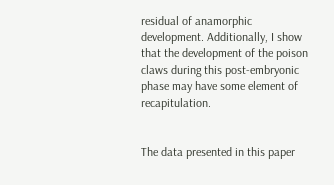residual of anamorphic development. Additionally, I show that the development of the poison claws during this post-embryonic phase may have some element of recapitulation.


The data presented in this paper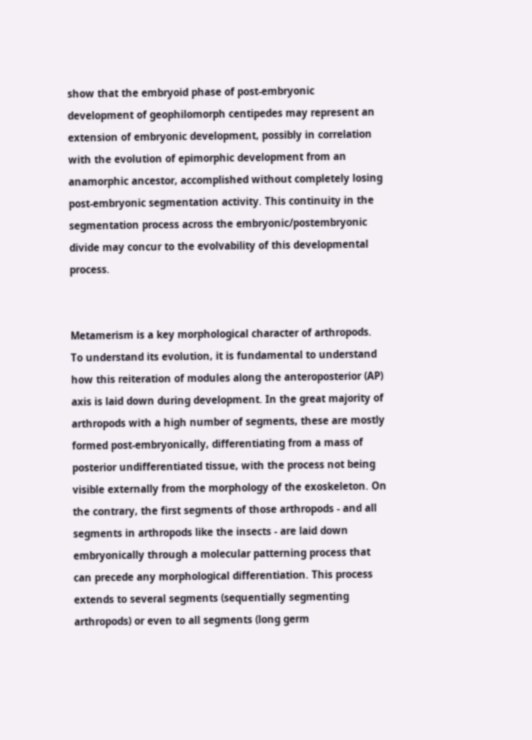show that the embryoid phase of post-embryonic development of geophilomorph centipedes may represent an extension of embryonic development, possibly in correlation with the evolution of epimorphic development from an anamorphic ancestor, accomplished without completely losing post-embryonic segmentation activity. This continuity in the segmentation process across the embryonic/postembryonic divide may concur to the evolvability of this developmental process.


Metamerism is a key morphological character of arthropods. To understand its evolution, it is fundamental to understand how this reiteration of modules along the anteroposterior (AP) axis is laid down during development. In the great majority of arthropods with a high number of segments, these are mostly formed post-embryonically, differentiating from a mass of posterior undifferentiated tissue, with the process not being visible externally from the morphology of the exoskeleton. On the contrary, the first segments of those arthropods - and all segments in arthropods like the insects - are laid down embryonically through a molecular patterning process that can precede any morphological differentiation. This process extends to several segments (sequentially segmenting arthropods) or even to all segments (long germ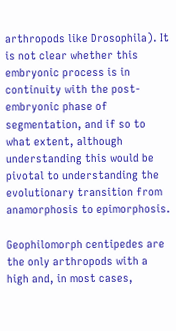arthropods like Drosophila). It is not clear whether this embryonic process is in continuity with the post-embryonic phase of segmentation, and if so to what extent, although understanding this would be pivotal to understanding the evolutionary transition from anamorphosis to epimorphosis.

Geophilomorph centipedes are the only arthropods with a high and, in most cases,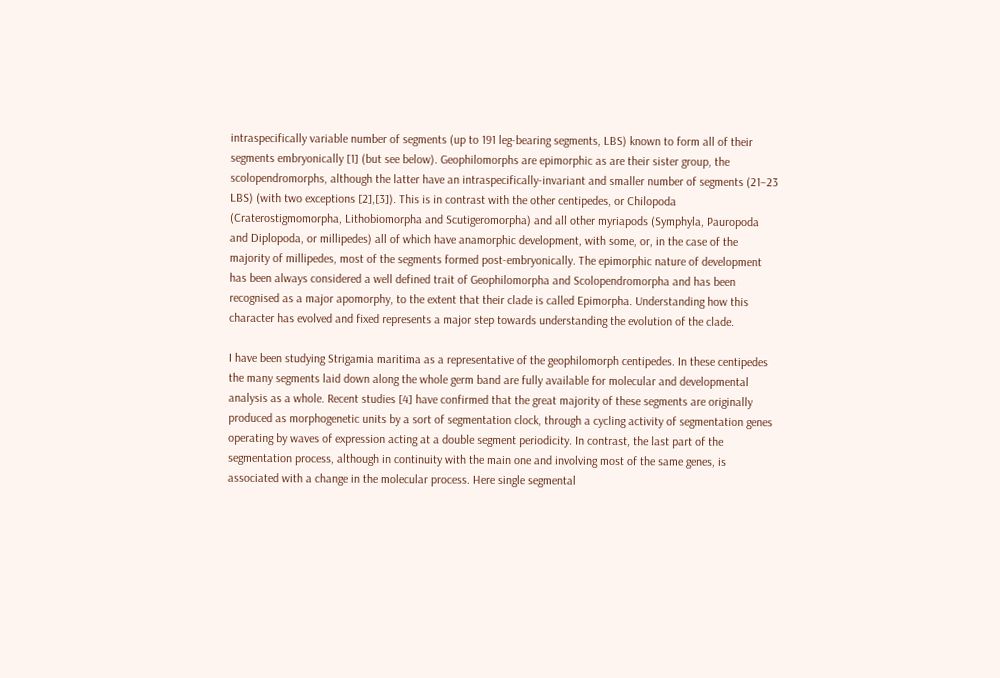intraspecifically variable number of segments (up to 191 leg-bearing segments, LBS) known to form all of their segments embryonically [1] (but see below). Geophilomorphs are epimorphic as are their sister group, the scolopendromorphs, although the latter have an intraspecifically-invariant and smaller number of segments (21–23 LBS) (with two exceptions [2],[3]). This is in contrast with the other centipedes, or Chilopoda (Craterostigmomorpha, Lithobiomorpha and Scutigeromorpha) and all other myriapods (Symphyla, Pauropoda and Diplopoda, or millipedes) all of which have anamorphic development, with some, or, in the case of the majority of millipedes, most of the segments formed post-embryonically. The epimorphic nature of development has been always considered a well defined trait of Geophilomorpha and Scolopendromorpha and has been recognised as a major apomorphy, to the extent that their clade is called Epimorpha. Understanding how this character has evolved and fixed represents a major step towards understanding the evolution of the clade.

I have been studying Strigamia maritima as a representative of the geophilomorph centipedes. In these centipedes the many segments laid down along the whole germ band are fully available for molecular and developmental analysis as a whole. Recent studies [4] have confirmed that the great majority of these segments are originally produced as morphogenetic units by a sort of segmentation clock, through a cycling activity of segmentation genes operating by waves of expression acting at a double segment periodicity. In contrast, the last part of the segmentation process, although in continuity with the main one and involving most of the same genes, is associated with a change in the molecular process. Here single segmental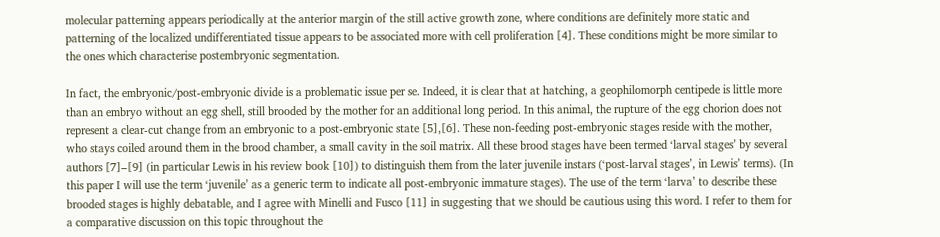molecular patterning appears periodically at the anterior margin of the still active growth zone, where conditions are definitely more static and patterning of the localized undifferentiated tissue appears to be associated more with cell proliferation [4]. These conditions might be more similar to the ones which characterise postembryonic segmentation.

In fact, the embryonic/post-embryonic divide is a problematic issue per se. Indeed, it is clear that at hatching, a geophilomorph centipede is little more than an embryo without an egg shell, still brooded by the mother for an additional long period. In this animal, the rupture of the egg chorion does not represent a clear-cut change from an embryonic to a post-embryonic state [5],[6]. These non-feeding post-embryonic stages reside with the mother, who stays coiled around them in the brood chamber, a small cavity in the soil matrix. All these brood stages have been termed ‘larval stages’ by several authors [7]–[9] (in particular Lewis in his review book [10]) to distinguish them from the later juvenile instars (‘post-larval stages’, in Lewis’ terms). (In this paper I will use the term ‘juvenile’ as a generic term to indicate all post-embryonic immature stages). The use of the term ‘larva’ to describe these brooded stages is highly debatable, and I agree with Minelli and Fusco [11] in suggesting that we should be cautious using this word. I refer to them for a comparative discussion on this topic throughout the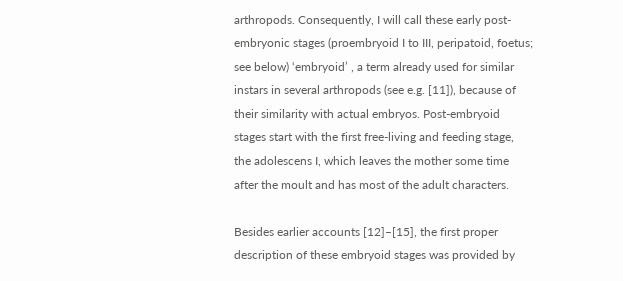arthropods. Consequently, I will call these early post-embryonic stages (proembryoid I to III, peripatoid, foetus; see below) ‘embryoid’ , a term already used for similar instars in several arthropods (see e.g. [11]), because of their similarity with actual embryos. Post-embryoid stages start with the first free-living and feeding stage, the adolescens I, which leaves the mother some time after the moult and has most of the adult characters.

Besides earlier accounts [12]–[15], the first proper description of these embryoid stages was provided by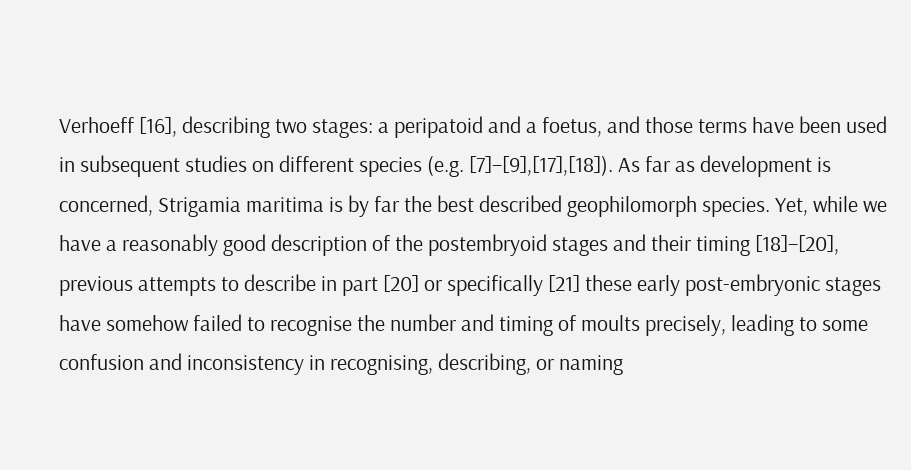Verhoeff [16], describing two stages: a peripatoid and a foetus, and those terms have been used in subsequent studies on different species (e.g. [7]–[9],[17],[18]). As far as development is concerned, Strigamia maritima is by far the best described geophilomorph species. Yet, while we have a reasonably good description of the postembryoid stages and their timing [18]–[20], previous attempts to describe in part [20] or specifically [21] these early post-embryonic stages have somehow failed to recognise the number and timing of moults precisely, leading to some confusion and inconsistency in recognising, describing, or naming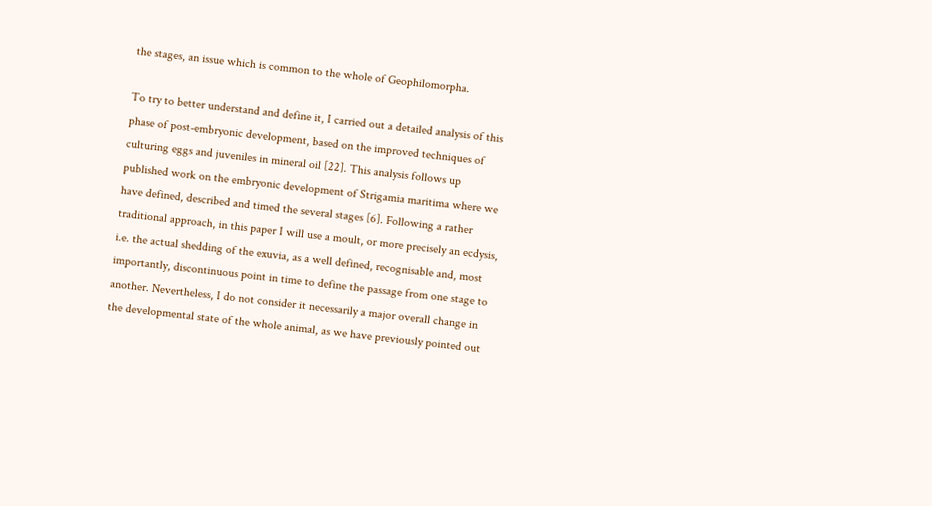the stages, an issue which is common to the whole of Geophilomorpha.

To try to better understand and define it, I carried out a detailed analysis of this phase of post-embryonic development, based on the improved techniques of culturing eggs and juveniles in mineral oil [22]. This analysis follows up published work on the embryonic development of Strigamia maritima where we have defined, described and timed the several stages [6]. Following a rather traditional approach, in this paper I will use a moult, or more precisely an ecdysis, i.e. the actual shedding of the exuvia, as a well defined, recognisable and, most importantly, discontinuous point in time to define the passage from one stage to another. Nevertheless, I do not consider it necessarily a major overall change in the developmental state of the whole animal, as we have previously pointed out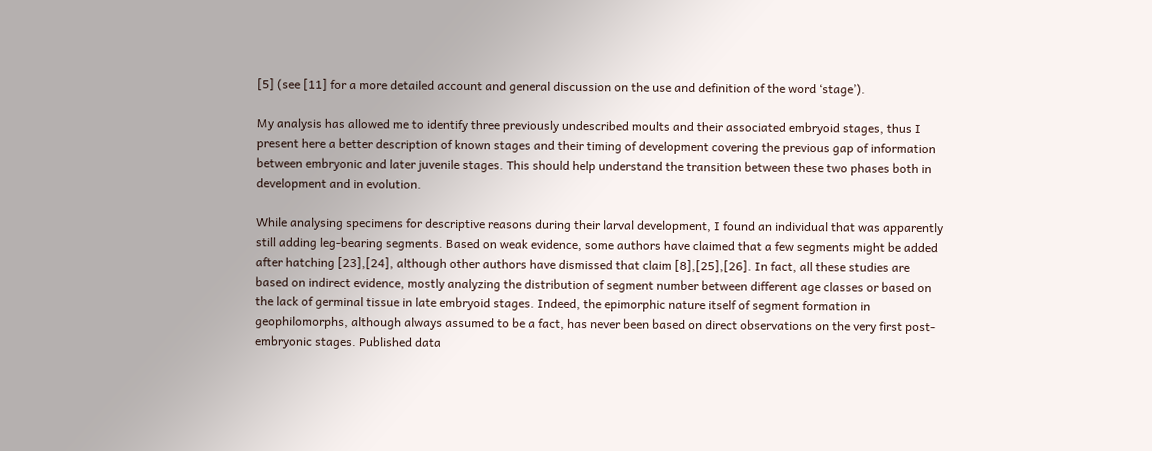[5] (see [11] for a more detailed account and general discussion on the use and definition of the word ‘stage’).

My analysis has allowed me to identify three previously undescribed moults and their associated embryoid stages, thus I present here a better description of known stages and their timing of development covering the previous gap of information between embryonic and later juvenile stages. This should help understand the transition between these two phases both in development and in evolution.

While analysing specimens for descriptive reasons during their larval development, I found an individual that was apparently still adding leg-bearing segments. Based on weak evidence, some authors have claimed that a few segments might be added after hatching [23],[24], although other authors have dismissed that claim [8],[25],[26]. In fact, all these studies are based on indirect evidence, mostly analyzing the distribution of segment number between different age classes or based on the lack of germinal tissue in late embryoid stages. Indeed, the epimorphic nature itself of segment formation in geophilomorphs, although always assumed to be a fact, has never been based on direct observations on the very first post-embryonic stages. Published data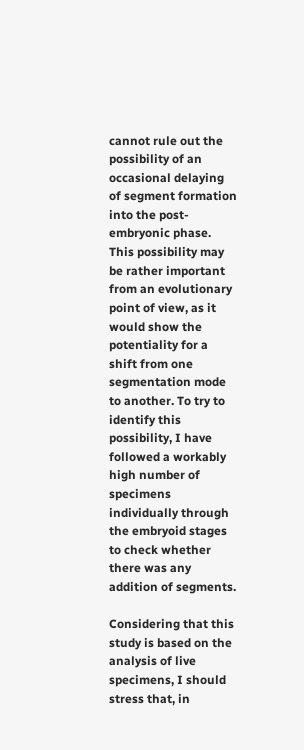cannot rule out the possibility of an occasional delaying of segment formation into the post-embryonic phase. This possibility may be rather important from an evolutionary point of view, as it would show the potentiality for a shift from one segmentation mode to another. To try to identify this possibility, I have followed a workably high number of specimens individually through the embryoid stages to check whether there was any addition of segments.

Considering that this study is based on the analysis of live specimens, I should stress that, in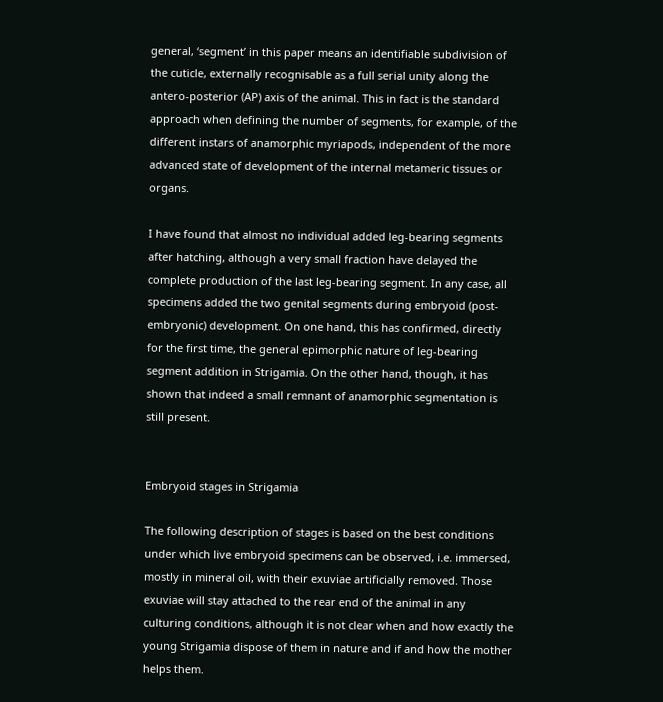general, ‘segment’ in this paper means an identifiable subdivision of the cuticle, externally recognisable as a full serial unity along the antero-posterior (AP) axis of the animal. This in fact is the standard approach when defining the number of segments, for example, of the different instars of anamorphic myriapods, independent of the more advanced state of development of the internal metameric tissues or organs.

I have found that almost no individual added leg-bearing segments after hatching, although a very small fraction have delayed the complete production of the last leg-bearing segment. In any case, all specimens added the two genital segments during embryoid (post-embryonic) development. On one hand, this has confirmed, directly for the first time, the general epimorphic nature of leg-bearing segment addition in Strigamia. On the other hand, though, it has shown that indeed a small remnant of anamorphic segmentation is still present.


Embryoid stages in Strigamia

The following description of stages is based on the best conditions under which live embryoid specimens can be observed, i.e. immersed, mostly in mineral oil, with their exuviae artificially removed. Those exuviae will stay attached to the rear end of the animal in any culturing conditions, although it is not clear when and how exactly the young Strigamia dispose of them in nature and if and how the mother helps them.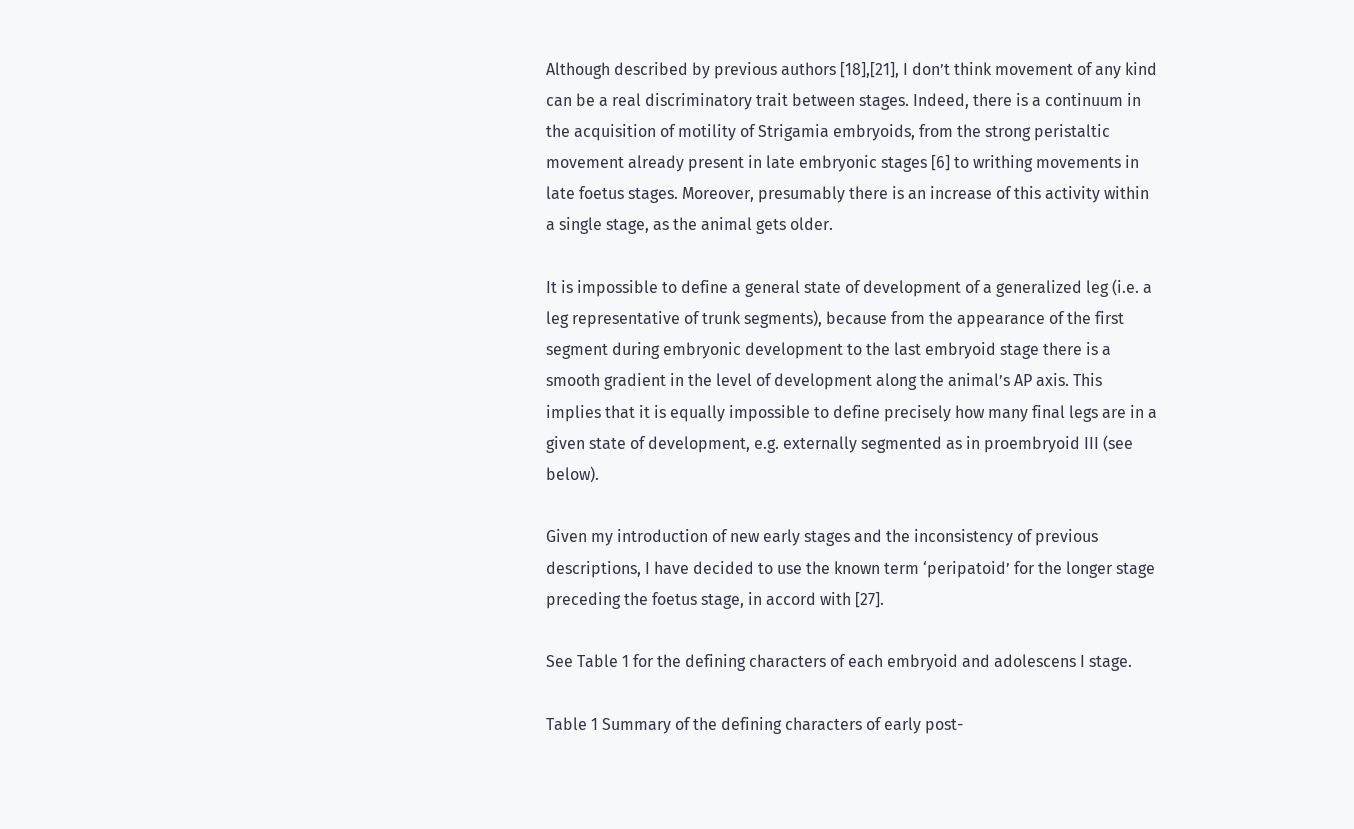Although described by previous authors [18],[21], I don’t think movement of any kind can be a real discriminatory trait between stages. Indeed, there is a continuum in the acquisition of motility of Strigamia embryoids, from the strong peristaltic movement already present in late embryonic stages [6] to writhing movements in late foetus stages. Moreover, presumably there is an increase of this activity within a single stage, as the animal gets older.

It is impossible to define a general state of development of a generalized leg (i.e. a leg representative of trunk segments), because from the appearance of the first segment during embryonic development to the last embryoid stage there is a smooth gradient in the level of development along the animal’s AP axis. This implies that it is equally impossible to define precisely how many final legs are in a given state of development, e.g. externally segmented as in proembryoid III (see below).

Given my introduction of new early stages and the inconsistency of previous descriptions, I have decided to use the known term ‘peripatoid’ for the longer stage preceding the foetus stage, in accord with [27].

See Table 1 for the defining characters of each embryoid and adolescens I stage.

Table 1 Summary of the defining characters of early post-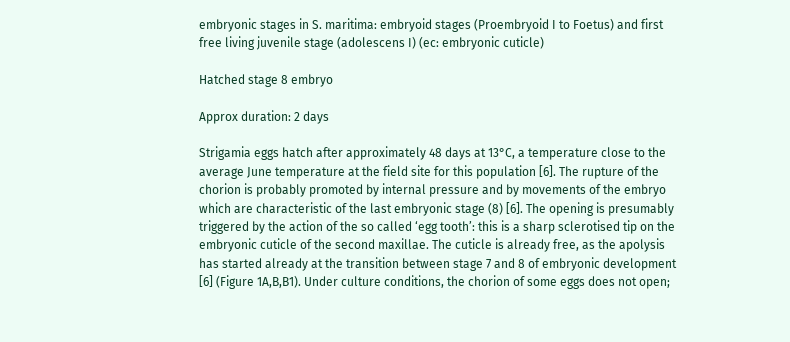embryonic stages in S. maritima: embryoid stages (Proembryoid I to Foetus) and first free living juvenile stage (adolescens I) (ec: embryonic cuticle)

Hatched stage 8 embryo

Approx duration: 2 days

Strigamia eggs hatch after approximately 48 days at 13°C, a temperature close to the average June temperature at the field site for this population [6]. The rupture of the chorion is probably promoted by internal pressure and by movements of the embryo which are characteristic of the last embryonic stage (8) [6]. The opening is presumably triggered by the action of the so called ‘egg tooth’: this is a sharp sclerotised tip on the embryonic cuticle of the second maxillae. The cuticle is already free, as the apolysis has started already at the transition between stage 7 and 8 of embryonic development [6] (Figure 1A,B,B1). Under culture conditions, the chorion of some eggs does not open;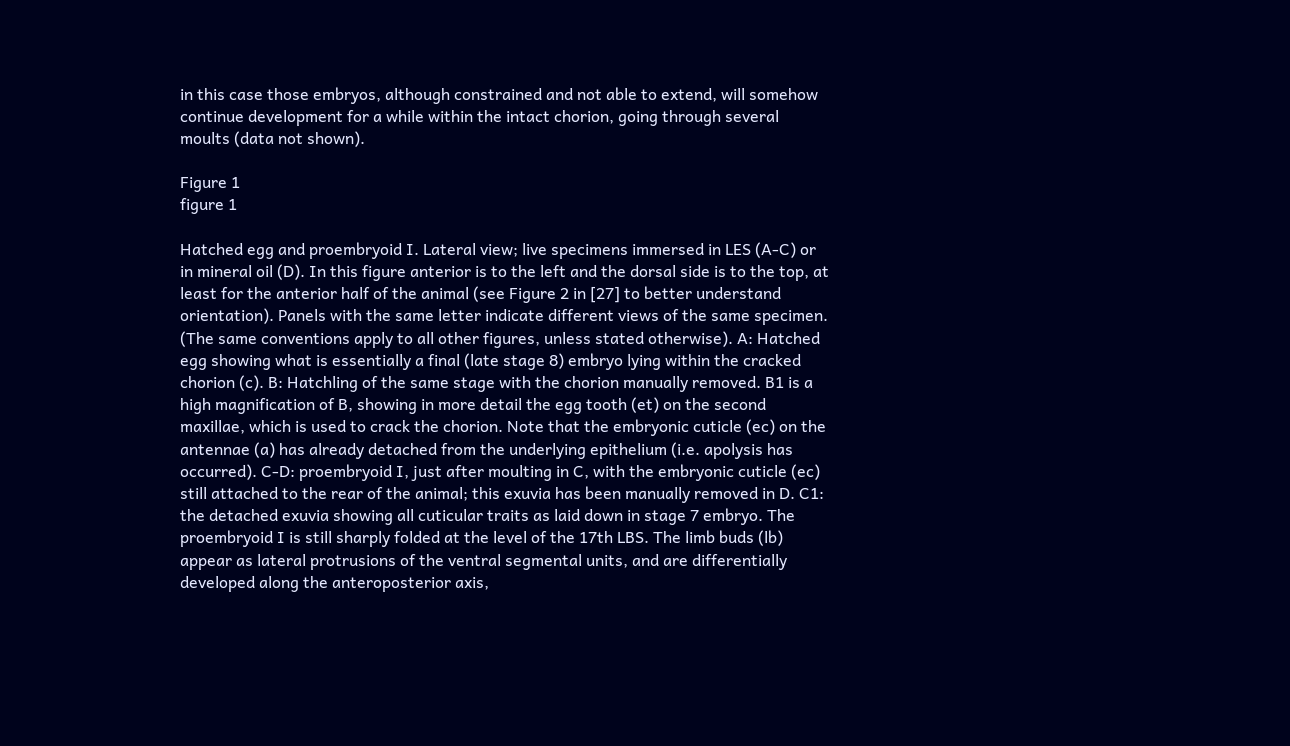in this case those embryos, although constrained and not able to extend, will somehow continue development for a while within the intact chorion, going through several moults (data not shown).

Figure 1
figure 1

Hatched egg and proembryoid I. Lateral view; live specimens immersed in LES (A-C) or in mineral oil (D). In this figure anterior is to the left and the dorsal side is to the top, at least for the anterior half of the animal (see Figure 2 in [27] to better understand orientation). Panels with the same letter indicate different views of the same specimen. (The same conventions apply to all other figures, unless stated otherwise). A: Hatched egg showing what is essentially a final (late stage 8) embryo lying within the cracked chorion (c). B: Hatchling of the same stage with the chorion manually removed. B1 is a high magnification of B, showing in more detail the egg tooth (et) on the second maxillae, which is used to crack the chorion. Note that the embryonic cuticle (ec) on the antennae (a) has already detached from the underlying epithelium (i.e. apolysis has occurred). C-D: proembryoid I, just after moulting in C, with the embryonic cuticle (ec) still attached to the rear of the animal; this exuvia has been manually removed in D. C1: the detached exuvia showing all cuticular traits as laid down in stage 7 embryo. The proembryoid I is still sharply folded at the level of the 17th LBS. The limb buds (lb) appear as lateral protrusions of the ventral segmental units, and are differentially developed along the anteroposterior axis,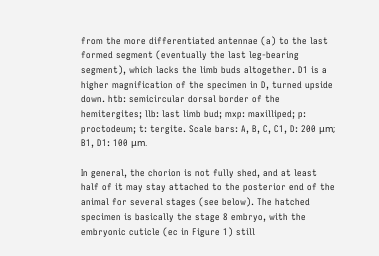from the more differentiated antennae (a) to the last formed segment (eventually the last leg-bearing segment), which lacks the limb buds altogether. D1 is a higher magnification of the specimen in D, turned upside down. htb: semicircular dorsal border of the hemitergites; llb: last limb bud; mxp: maxilliped; p: proctodeum; t: tergite. Scale bars: A, B, C, C1, D: 200 μm; B1, D1: 100 μm.

In general, the chorion is not fully shed, and at least half of it may stay attached to the posterior end of the animal for several stages (see below). The hatched specimen is basically the stage 8 embryo, with the embryonic cuticle (ec in Figure 1) still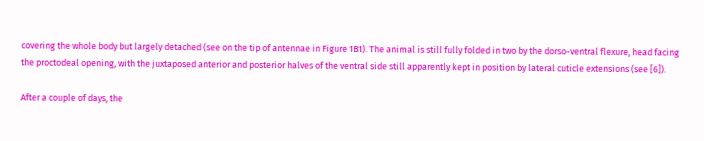covering the whole body but largely detached (see on the tip of antennae in Figure 1B1). The animal is still fully folded in two by the dorso-ventral flexure, head facing the proctodeal opening, with the juxtaposed anterior and posterior halves of the ventral side still apparently kept in position by lateral cuticle extensions (see [6]).

After a couple of days, the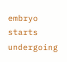embryo starts undergoing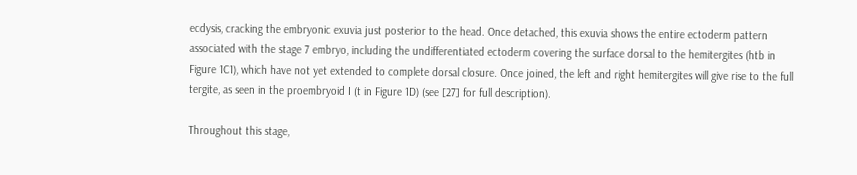ecdysis, cracking the embryonic exuvia just posterior to the head. Once detached, this exuvia shows the entire ectoderm pattern associated with the stage 7 embryo, including the undifferentiated ectoderm covering the surface dorsal to the hemitergites (htb in Figure 1C1), which have not yet extended to complete dorsal closure. Once joined, the left and right hemitergites will give rise to the full tergite, as seen in the proembryoid I (t in Figure 1D) (see [27] for full description).

Throughout this stage,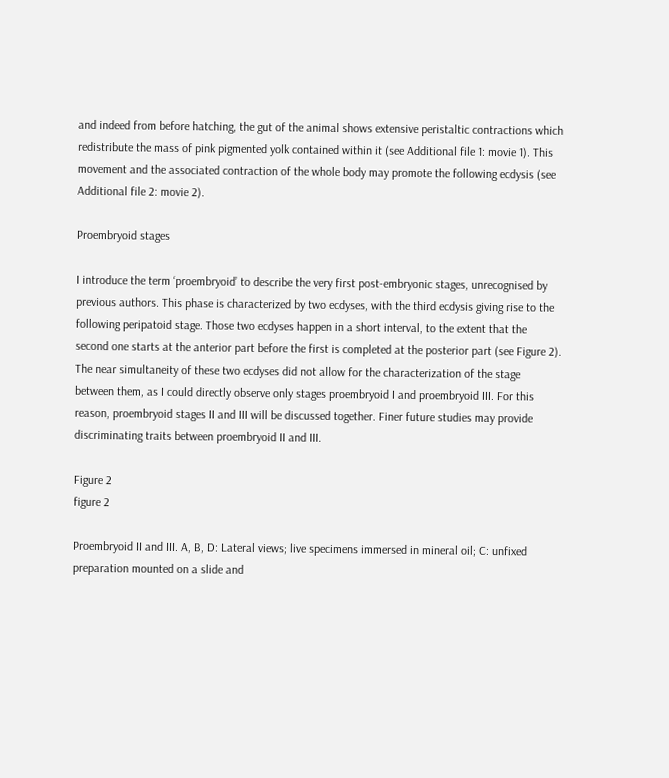and indeed from before hatching, the gut of the animal shows extensive peristaltic contractions which redistribute the mass of pink pigmented yolk contained within it (see Additional file 1: movie 1). This movement and the associated contraction of the whole body may promote the following ecdysis (see Additional file 2: movie 2).

Proembryoid stages

I introduce the term ‘proembryoid’ to describe the very first post-embryonic stages, unrecognised by previous authors. This phase is characterized by two ecdyses, with the third ecdysis giving rise to the following peripatoid stage. Those two ecdyses happen in a short interval, to the extent that the second one starts at the anterior part before the first is completed at the posterior part (see Figure 2). The near simultaneity of these two ecdyses did not allow for the characterization of the stage between them, as I could directly observe only stages proembryoid I and proembryoid III. For this reason, proembryoid stages II and III will be discussed together. Finer future studies may provide discriminating traits between proembryoid II and III.

Figure 2
figure 2

Proembryoid II and III. A, B, D: Lateral views; live specimens immersed in mineral oil; C: unfixed preparation mounted on a slide and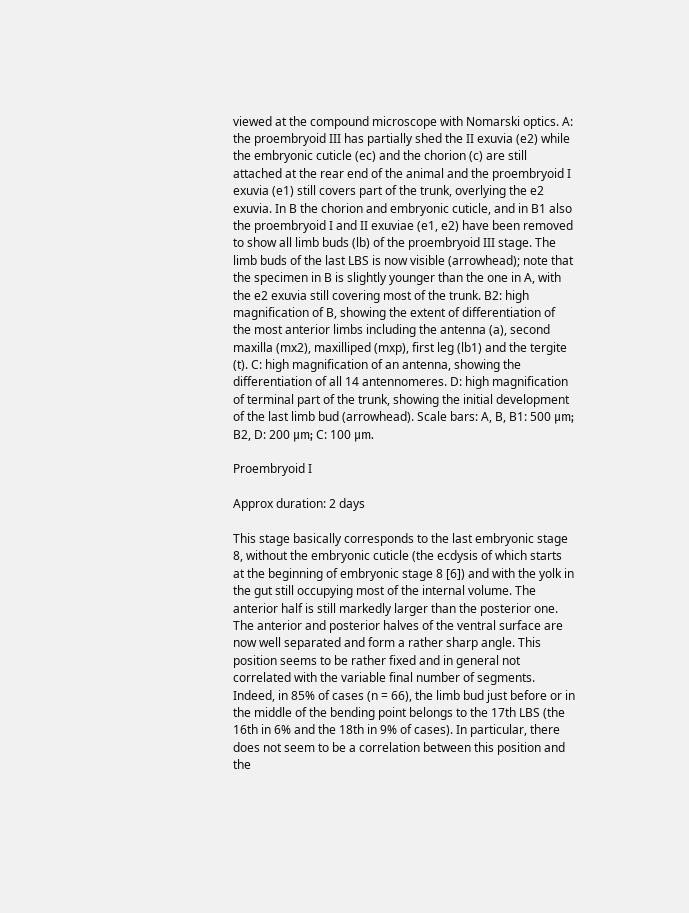viewed at the compound microscope with Nomarski optics. A: the proembryoid III has partially shed the II exuvia (e2) while the embryonic cuticle (ec) and the chorion (c) are still attached at the rear end of the animal and the proembryoid I exuvia (e1) still covers part of the trunk, overlying the e2 exuvia. In B the chorion and embryonic cuticle, and in B1 also the proembryoid I and II exuviae (e1, e2) have been removed to show all limb buds (lb) of the proembryoid III stage. The limb buds of the last LBS is now visible (arrowhead); note that the specimen in B is slightly younger than the one in A, with the e2 exuvia still covering most of the trunk. B2: high magnification of B, showing the extent of differentiation of the most anterior limbs including the antenna (a), second maxilla (mx2), maxilliped (mxp), first leg (lb1) and the tergite (t). C: high magnification of an antenna, showing the differentiation of all 14 antennomeres. D: high magnification of terminal part of the trunk, showing the initial development of the last limb bud (arrowhead). Scale bars: A, B, B1: 500 μm; B2, D: 200 μm; C: 100 μm.

Proembryoid I

Approx duration: 2 days

This stage basically corresponds to the last embryonic stage 8, without the embryonic cuticle (the ecdysis of which starts at the beginning of embryonic stage 8 [6]) and with the yolk in the gut still occupying most of the internal volume. The anterior half is still markedly larger than the posterior one. The anterior and posterior halves of the ventral surface are now well separated and form a rather sharp angle. This position seems to be rather fixed and in general not correlated with the variable final number of segments. Indeed, in 85% of cases (n = 66), the limb bud just before or in the middle of the bending point belongs to the 17th LBS (the 16th in 6% and the 18th in 9% of cases). In particular, there does not seem to be a correlation between this position and the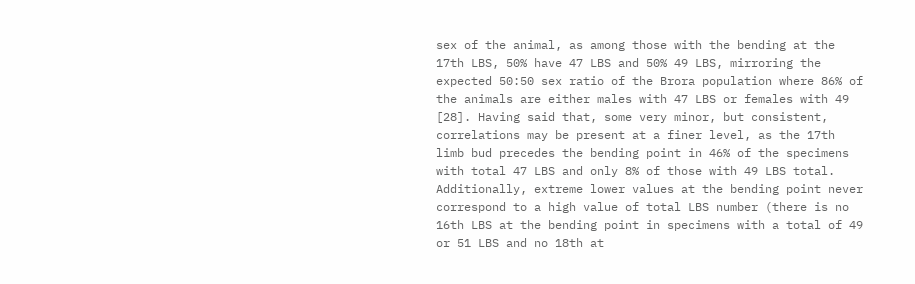sex of the animal, as among those with the bending at the 17th LBS, 50% have 47 LBS and 50% 49 LBS, mirroring the expected 50:50 sex ratio of the Brora population where 86% of the animals are either males with 47 LBS or females with 49 [28]. Having said that, some very minor, but consistent, correlations may be present at a finer level, as the 17th limb bud precedes the bending point in 46% of the specimens with total 47 LBS and only 8% of those with 49 LBS total. Additionally, extreme lower values at the bending point never correspond to a high value of total LBS number (there is no 16th LBS at the bending point in specimens with a total of 49 or 51 LBS and no 18th at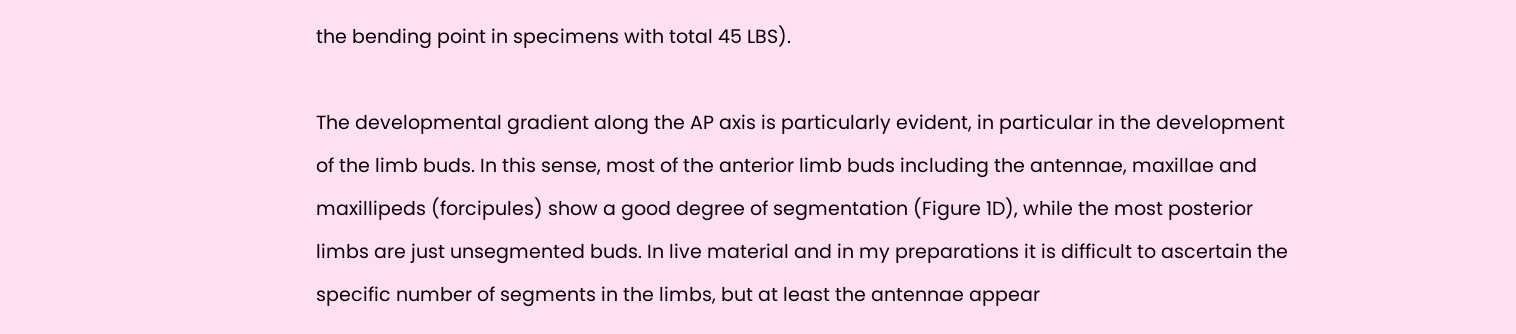the bending point in specimens with total 45 LBS).

The developmental gradient along the AP axis is particularly evident, in particular in the development of the limb buds. In this sense, most of the anterior limb buds including the antennae, maxillae and maxillipeds (forcipules) show a good degree of segmentation (Figure 1D), while the most posterior limbs are just unsegmented buds. In live material and in my preparations it is difficult to ascertain the specific number of segments in the limbs, but at least the antennae appear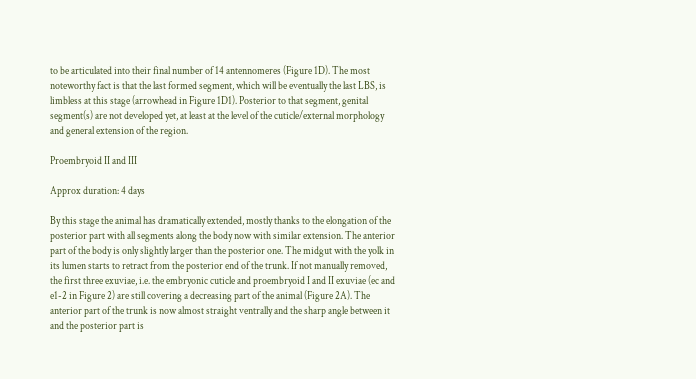to be articulated into their final number of 14 antennomeres (Figure 1D). The most noteworthy fact is that the last formed segment, which will be eventually the last LBS, is limbless at this stage (arrowhead in Figure 1D1). Posterior to that segment, genital segment(s) are not developed yet, at least at the level of the cuticle/external morphology and general extension of the region.

Proembryoid II and III

Approx duration: 4 days

By this stage the animal has dramatically extended, mostly thanks to the elongation of the posterior part with all segments along the body now with similar extension. The anterior part of the body is only slightly larger than the posterior one. The midgut with the yolk in its lumen starts to retract from the posterior end of the trunk. If not manually removed, the first three exuviae, i.e. the embryonic cuticle and proembryoid I and II exuviae (ec and e1-2 in Figure 2) are still covering a decreasing part of the animal (Figure 2A). The anterior part of the trunk is now almost straight ventrally and the sharp angle between it and the posterior part is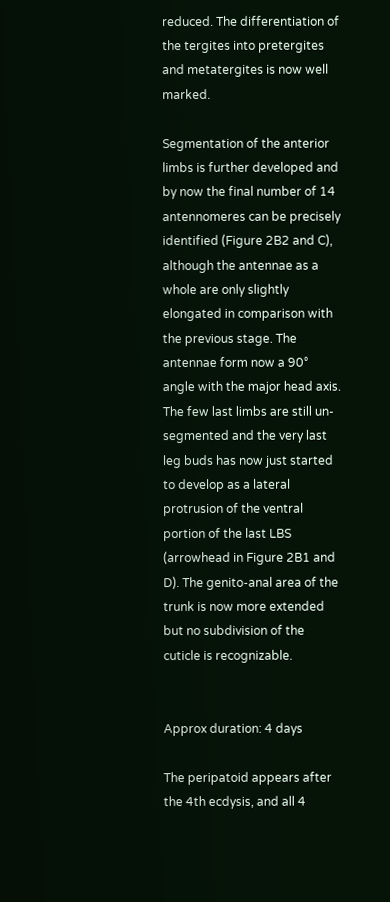reduced. The differentiation of the tergites into pretergites and metatergites is now well marked.

Segmentation of the anterior limbs is further developed and by now the final number of 14 antennomeres can be precisely identified (Figure 2B2 and C), although the antennae as a whole are only slightly elongated in comparison with the previous stage. The antennae form now a 90° angle with the major head axis. The few last limbs are still un-segmented and the very last leg buds has now just started to develop as a lateral protrusion of the ventral portion of the last LBS (arrowhead in Figure 2B1 and D). The genito-anal area of the trunk is now more extended but no subdivision of the cuticle is recognizable.


Approx duration: 4 days

The peripatoid appears after the 4th ecdysis, and all 4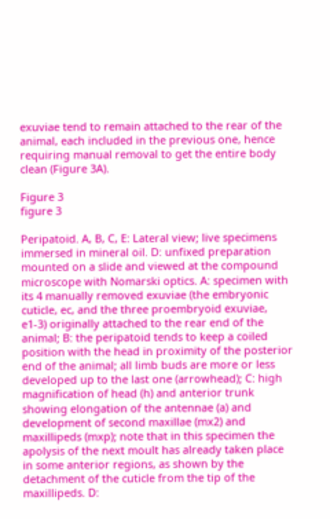exuviae tend to remain attached to the rear of the animal, each included in the previous one, hence requiring manual removal to get the entire body clean (Figure 3A).

Figure 3
figure 3

Peripatoid. A, B, C, E: Lateral view; live specimens immersed in mineral oil. D: unfixed preparation mounted on a slide and viewed at the compound microscope with Nomarski optics. A: specimen with its 4 manually removed exuviae (the embryonic cuticle, ec, and the three proembryoid exuviae, e1-3) originally attached to the rear end of the animal; B: the peripatoid tends to keep a coiled position with the head in proximity of the posterior end of the animal; all limb buds are more or less developed up to the last one (arrowhead); C: high magnification of head (h) and anterior trunk showing elongation of the antennae (a) and development of second maxillae (mx2) and maxillipeds (mxp); note that in this specimen the apolysis of the next moult has already taken place in some anterior regions, as shown by the detachment of the cuticle from the tip of the maxillipeds. D: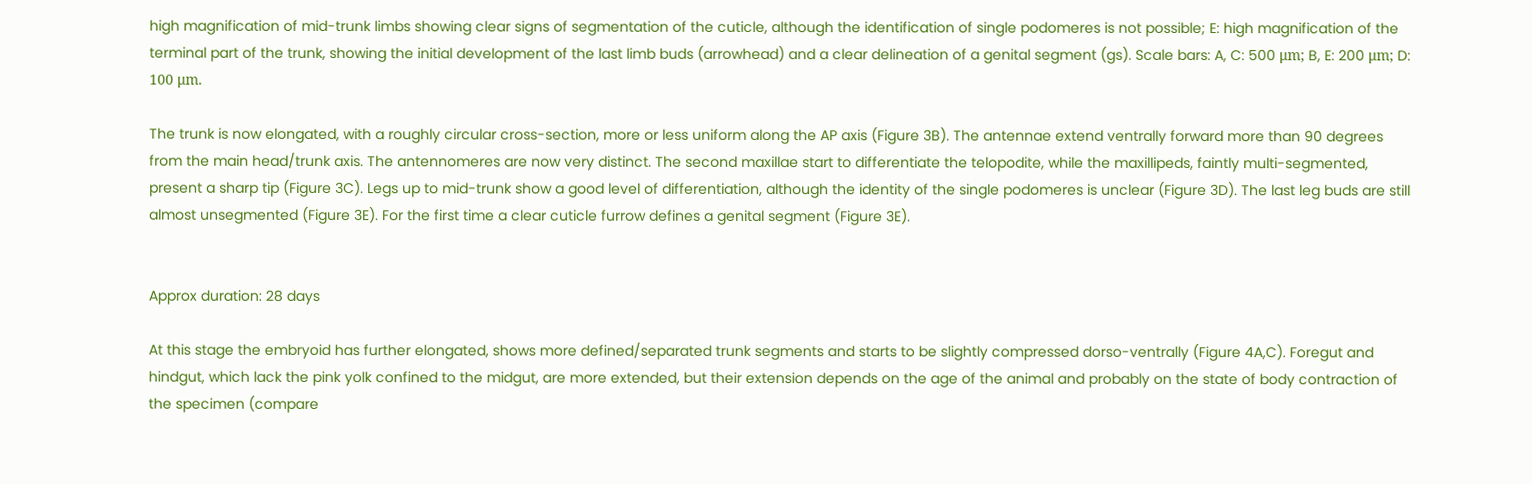high magnification of mid-trunk limbs showing clear signs of segmentation of the cuticle, although the identification of single podomeres is not possible; E: high magnification of the terminal part of the trunk, showing the initial development of the last limb buds (arrowhead) and a clear delineation of a genital segment (gs). Scale bars: A, C: 500 μm; B, E: 200 μm; D: 100 μm.

The trunk is now elongated, with a roughly circular cross-section, more or less uniform along the AP axis (Figure 3B). The antennae extend ventrally forward more than 90 degrees from the main head/trunk axis. The antennomeres are now very distinct. The second maxillae start to differentiate the telopodite, while the maxillipeds, faintly multi-segmented, present a sharp tip (Figure 3C). Legs up to mid-trunk show a good level of differentiation, although the identity of the single podomeres is unclear (Figure 3D). The last leg buds are still almost unsegmented (Figure 3E). For the first time a clear cuticle furrow defines a genital segment (Figure 3E).


Approx duration: 28 days

At this stage the embryoid has further elongated, shows more defined/separated trunk segments and starts to be slightly compressed dorso-ventrally (Figure 4A,C). Foregut and hindgut, which lack the pink yolk confined to the midgut, are more extended, but their extension depends on the age of the animal and probably on the state of body contraction of the specimen (compare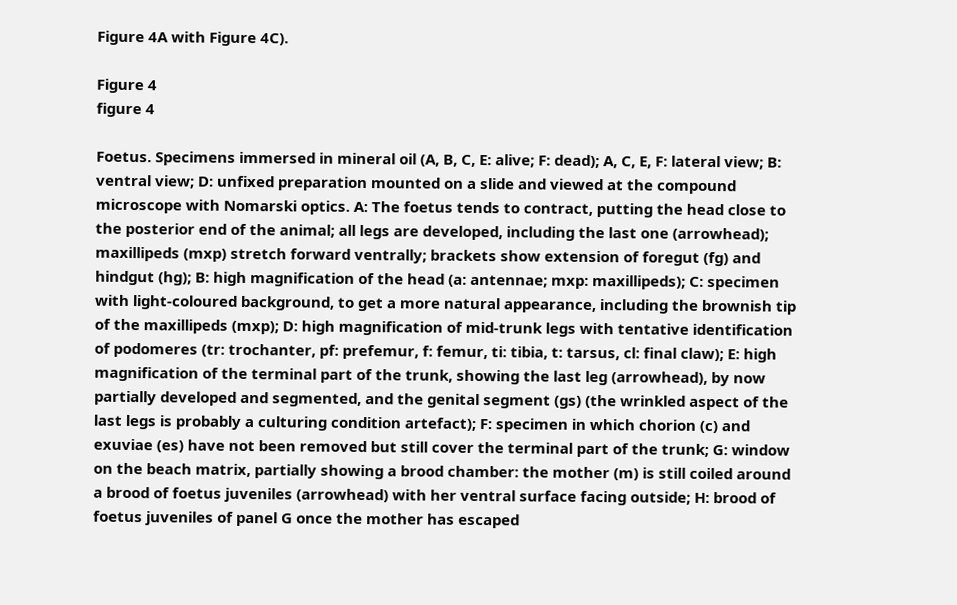Figure 4A with Figure 4C).

Figure 4
figure 4

Foetus. Specimens immersed in mineral oil (A, B, C, E: alive; F: dead); A, C, E, F: lateral view; B: ventral view; D: unfixed preparation mounted on a slide and viewed at the compound microscope with Nomarski optics. A: The foetus tends to contract, putting the head close to the posterior end of the animal; all legs are developed, including the last one (arrowhead); maxillipeds (mxp) stretch forward ventrally; brackets show extension of foregut (fg) and hindgut (hg); B: high magnification of the head (a: antennae; mxp: maxillipeds); C: specimen with light-coloured background, to get a more natural appearance, including the brownish tip of the maxillipeds (mxp); D: high magnification of mid-trunk legs with tentative identification of podomeres (tr: trochanter, pf: prefemur, f: femur, ti: tibia, t: tarsus, cl: final claw); E: high magnification of the terminal part of the trunk, showing the last leg (arrowhead), by now partially developed and segmented, and the genital segment (gs) (the wrinkled aspect of the last legs is probably a culturing condition artefact); F: specimen in which chorion (c) and exuviae (es) have not been removed but still cover the terminal part of the trunk; G: window on the beach matrix, partially showing a brood chamber: the mother (m) is still coiled around a brood of foetus juveniles (arrowhead) with her ventral surface facing outside; H: brood of foetus juveniles of panel G once the mother has escaped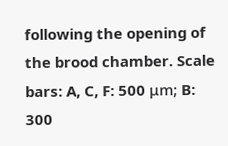following the opening of the brood chamber. Scale bars: A, C, F: 500 μm; B: 300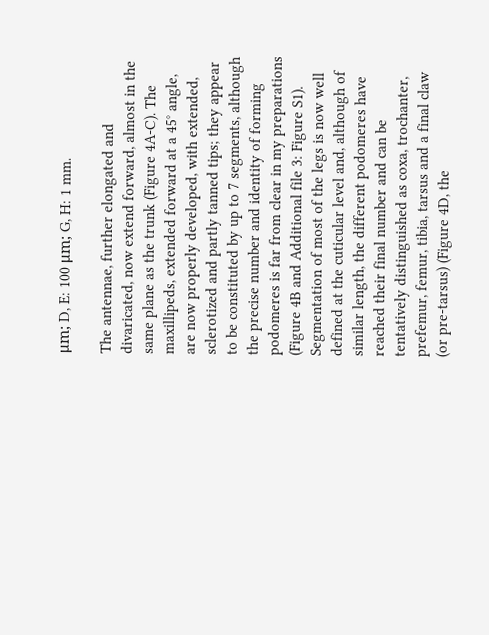μm; D, E: 100 μm; G, H: 1 mm.

The antennae, further elongated and divaricated, now extend forward, almost in the same plane as the trunk (Figure 4A-C). The maxillipeds, extended forward at a 45° angle, are now properly developed, with extended, sclerotized and partly tanned tips; they appear to be constituted by up to 7 segments, although the precise number and identity of forming podomeres is far from clear in my preparations (Figure 4B and Additional file 3: Figure S1). Segmentation of most of the legs is now well defined at the cuticular level and, although of similar length, the different podomeres have reached their final number and can be tentatively distinguished as coxa, trochanter, prefemur, femur, tibia, tarsus and a final claw (or pre-tarsus) (Figure 4D, the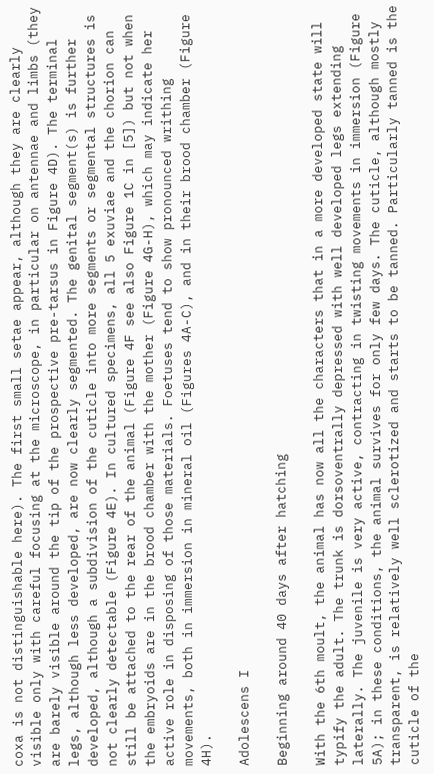coxa is not distinguishable here). The first small setae appear, although they are clearly visible only with careful focusing at the microscope, in particular on antennae and limbs (they are barely visible around the tip of the prospective pre-tarsus in Figure 4D). The terminal legs, although less developed, are now clearly segmented. The genital segment(s) is further developed, although a subdivision of the cuticle into more segments or segmental structures is not clearly detectable (Figure 4E). In cultured specimens, all 5 exuviae and the chorion can still be attached to the rear of the animal (Figure 4F see also Figure 1C in [5]) but not when the embryoids are in the brood chamber with the mother (Figure 4G-H), which may indicate her active role in disposing of those materials. Foetuses tend to show pronounced writhing movements, both in immersion in mineral oil (Figures 4A-C), and in their brood chamber (Figure 4H).

Adolescens I

Beginning around 40 days after hatching

With the 6th moult, the animal has now all the characters that in a more developed state will typify the adult. The trunk is dorsoventrally depressed with well developed legs extending laterally. The juvenile is very active, contracting in twisting movements in immersion (Figure 5A); in these conditions, the animal survives for only few days. The cuticle, although mostly transparent, is relatively well sclerotized and starts to be tanned. Particularly tanned is the cuticle of the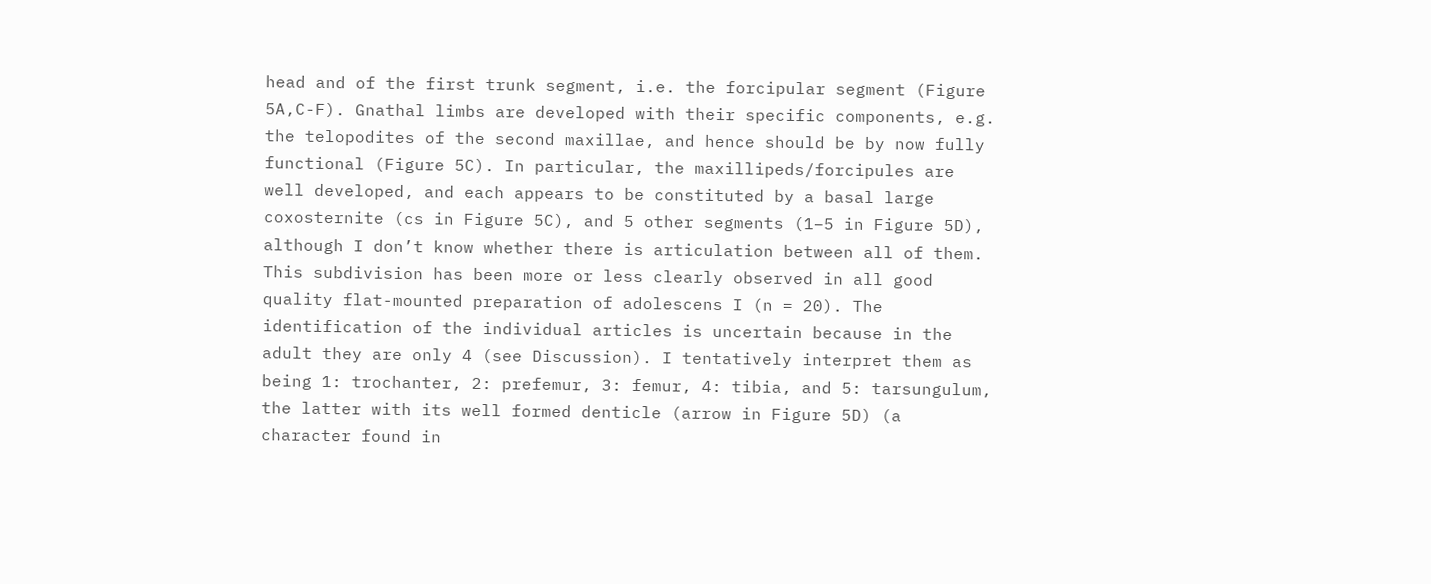head and of the first trunk segment, i.e. the forcipular segment (Figure 5A,C-F). Gnathal limbs are developed with their specific components, e.g. the telopodites of the second maxillae, and hence should be by now fully functional (Figure 5C). In particular, the maxillipeds/forcipules are well developed, and each appears to be constituted by a basal large coxosternite (cs in Figure 5C), and 5 other segments (1–5 in Figure 5D), although I don’t know whether there is articulation between all of them. This subdivision has been more or less clearly observed in all good quality flat-mounted preparation of adolescens I (n = 20). The identification of the individual articles is uncertain because in the adult they are only 4 (see Discussion). I tentatively interpret them as being 1: trochanter, 2: prefemur, 3: femur, 4: tibia, and 5: tarsungulum, the latter with its well formed denticle (arrow in Figure 5D) (a character found in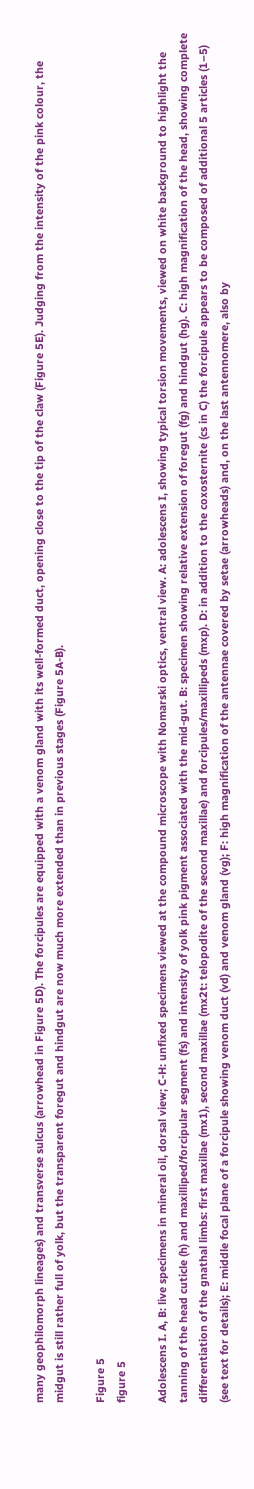many geophilomorph lineages) and transverse sulcus (arrowhead in Figure 5D). The forcipules are equipped with a venom gland with its well-formed duct, opening close to the tip of the claw (Figure 5E). Judging from the intensity of the pink colour, the midgut is still rather full of yolk, but the transparent foregut and hindgut are now much more extended than in previous stages (Figure 5A-B).

Figure 5
figure 5

Adolescens I. A, B: live specimens in mineral oil, dorsal view; C-H: unfixed specimens viewed at the compound microscope with Nomarski optics, ventral view. A: adolescens I, showing typical torsion movements, viewed on white background to highlight the tanning of the head cuticle (h) and maxilliped/forcipular segment (fs) and intensity of yolk pink pigment associated with the mid-gut. B: specimen showing relative extension of foregut (fg) and hindgut (hg). C: high magnification of the head, showing complete differentiation of the gnathal limbs: first maxillae (mx1), second maxillae (mx2t: telopodite of the second maxillae) and forcipules/maxillipeds (mxp). D: in addition to the coxosternite (cs in C) the forcipule appears to be composed of additional 5 articles (1–5) (see text for details); E: middle focal plane of a forcipule showing venom duct (vd) and venom gland (vg); F: high magnification of the antennae covered by setae (arrowheads) and, on the last antennomere, also by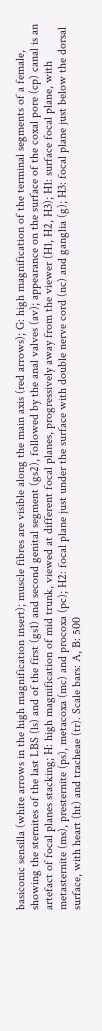basiconic sensilla (white arrows in the high magnification insert); muscle fibres are visible along the main axis (red arrows); G: high magnification of the terminal segments of a female, showing the sternites of the last LBS (ls) and of the first (gs1) and second genital segment (gs2), followed by the anal valves (av); appearance on the surface of the coxal pore (cp) canal is an artefact of focal planes stacking; H: high magnification of mid trunk, viewed at different focal planes, progressively away from the viewer (H1, H2, H3); H1: surface focal plane, with metasternite (ms), presternite (ps), metacoxa (mc) and procoxa (pc); H2: focal plane just under the surface with double nerve cord (nc) and ganglia (g); H3: focal plane just below the dorsal surface, with heart (ht) and tracheae (tr). Scale bars: A, B: 500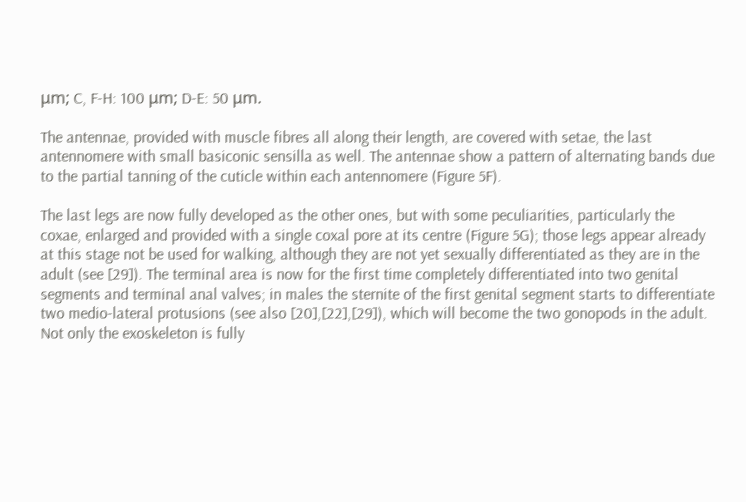μm; C, F-H: 100 μm; D-E: 50 μm.

The antennae, provided with muscle fibres all along their length, are covered with setae, the last antennomere with small basiconic sensilla as well. The antennae show a pattern of alternating bands due to the partial tanning of the cuticle within each antennomere (Figure 5F).

The last legs are now fully developed as the other ones, but with some peculiarities, particularly the coxae, enlarged and provided with a single coxal pore at its centre (Figure 5G); those legs appear already at this stage not be used for walking, although they are not yet sexually differentiated as they are in the adult (see [29]). The terminal area is now for the first time completely differentiated into two genital segments and terminal anal valves; in males the sternite of the first genital segment starts to differentiate two medio-lateral protusions (see also [20],[22],[29]), which will become the two gonopods in the adult. Not only the exoskeleton is fully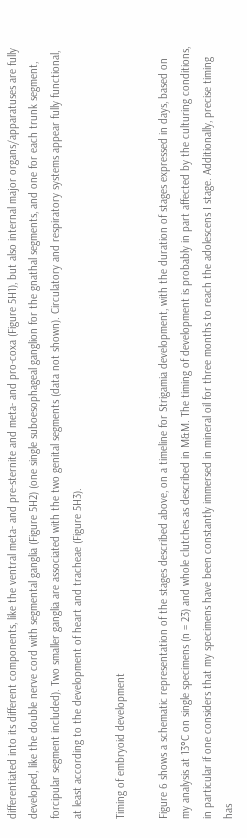differentiated into its different components, like the ventral meta- and pre-sternite and meta- and pro-coxa (Figure 5H1), but also internal major organs/apparatuses are fully developed, like the double nerve cord with segmental ganglia (Figure 5H2) (one single suboesophageal ganglion for the gnathal segments, and one for each trunk segment, forcipular segment included). Two smaller ganglia are associated with the two genital segments (data not shown). Circulatory and respiratory systems appear fully functional, at least according to the development of heart and tracheae (Figure 5H3).

Timing of embryoid development

Figure 6 shows a schematic representation of the stages described above, on a timeline for Strigamia development, with the duration of stages expressed in days, based on my analysis at 13°C on single specimens (n = 23) and whole clutches as described in M&M. The timing of development is probably in part affected by the culturing conditions, in particular if one considers that my specimens have been constantly immersed in mineral oil for three months to reach the adolescens I stage. Additionally, precise timing has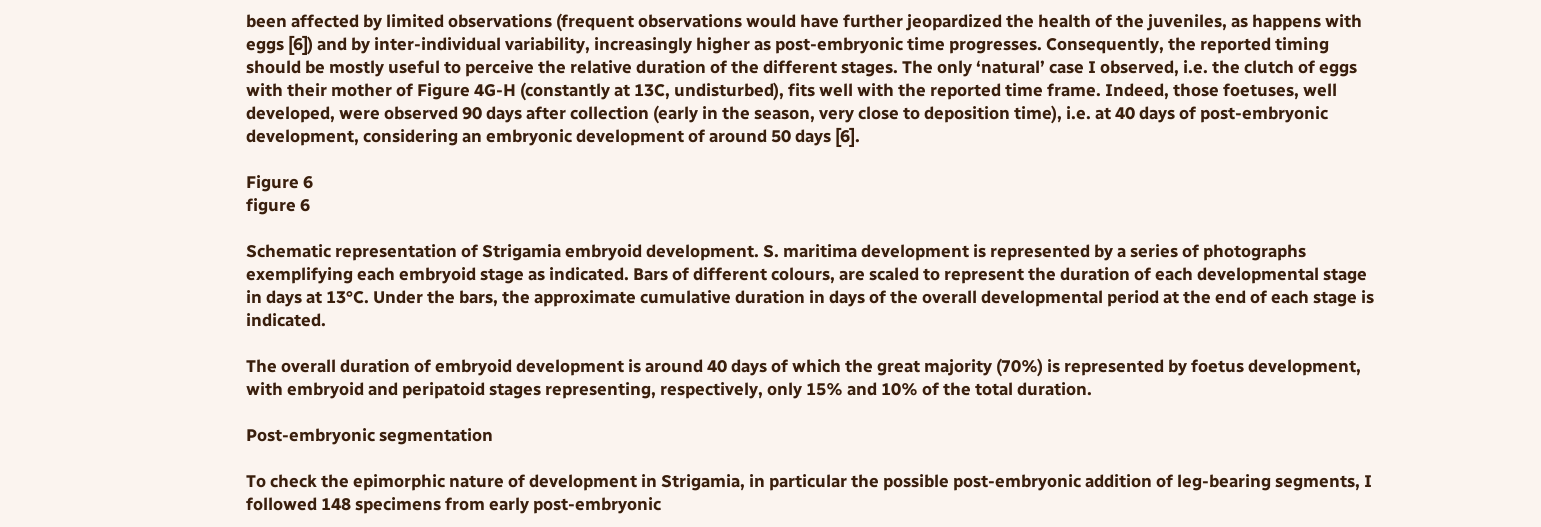been affected by limited observations (frequent observations would have further jeopardized the health of the juveniles, as happens with eggs [6]) and by inter-individual variability, increasingly higher as post-embryonic time progresses. Consequently, the reported timing should be mostly useful to perceive the relative duration of the different stages. The only ‘natural’ case I observed, i.e. the clutch of eggs with their mother of Figure 4G-H (constantly at 13C, undisturbed), fits well with the reported time frame. Indeed, those foetuses, well developed, were observed 90 days after collection (early in the season, very close to deposition time), i.e. at 40 days of post-embryonic development, considering an embryonic development of around 50 days [6].

Figure 6
figure 6

Schematic representation of Strigamia embryoid development. S. maritima development is represented by a series of photographs exemplifying each embryoid stage as indicated. Bars of different colours, are scaled to represent the duration of each developmental stage in days at 13°C. Under the bars, the approximate cumulative duration in days of the overall developmental period at the end of each stage is indicated.

The overall duration of embryoid development is around 40 days of which the great majority (70%) is represented by foetus development, with embryoid and peripatoid stages representing, respectively, only 15% and 10% of the total duration.

Post-embryonic segmentation

To check the epimorphic nature of development in Strigamia, in particular the possible post-embryonic addition of leg-bearing segments, I followed 148 specimens from early post-embryonic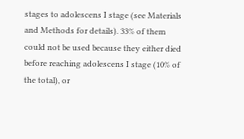stages to adolescens I stage (see Materials and Methods for details). 33% of them could not be used because they either died before reaching adolescens I stage (10% of the total), or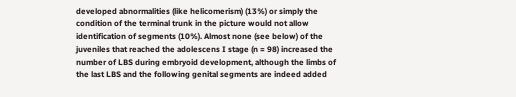developed abnormalities (like helicomerism) (13%) or simply the condition of the terminal trunk in the picture would not allow identification of segments (10%). Almost none (see below) of the juveniles that reached the adolescens I stage (n = 98) increased the number of LBS during embryoid development, although the limbs of the last LBS and the following genital segments are indeed added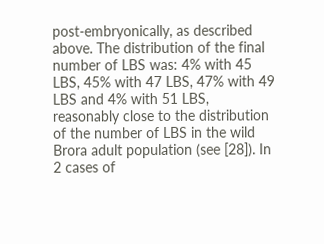post-embryonically, as described above. The distribution of the final number of LBS was: 4% with 45 LBS, 45% with 47 LBS, 47% with 49 LBS and 4% with 51 LBS, reasonably close to the distribution of the number of LBS in the wild Brora adult population (see [28]). In 2 cases of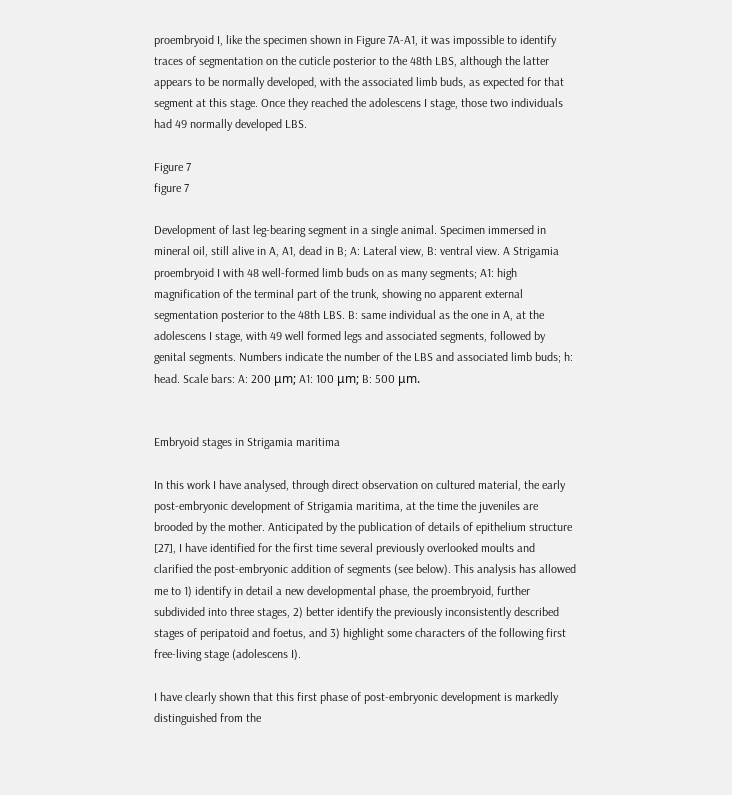proembryoid I, like the specimen shown in Figure 7A-A1, it was impossible to identify traces of segmentation on the cuticle posterior to the 48th LBS, although the latter appears to be normally developed, with the associated limb buds, as expected for that segment at this stage. Once they reached the adolescens I stage, those two individuals had 49 normally developed LBS.

Figure 7
figure 7

Development of last leg-bearing segment in a single animal. Specimen immersed in mineral oil, still alive in A, A1, dead in B; A: Lateral view, B: ventral view. A Strigamia proembryoid I with 48 well-formed limb buds on as many segments; A1: high magnification of the terminal part of the trunk, showing no apparent external segmentation posterior to the 48th LBS. B: same individual as the one in A, at the adolescens I stage, with 49 well formed legs and associated segments, followed by genital segments. Numbers indicate the number of the LBS and associated limb buds; h: head. Scale bars: A: 200 μm; A1: 100 μm; B: 500 μm.


Embryoid stages in Strigamia maritima

In this work I have analysed, through direct observation on cultured material, the early post-embryonic development of Strigamia maritima, at the time the juveniles are brooded by the mother. Anticipated by the publication of details of epithelium structure [27], I have identified for the first time several previously overlooked moults and clarified the post-embryonic addition of segments (see below). This analysis has allowed me to 1) identify in detail a new developmental phase, the proembryoid, further subdivided into three stages, 2) better identify the previously inconsistently described stages of peripatoid and foetus, and 3) highlight some characters of the following first free-living stage (adolescens I).

I have clearly shown that this first phase of post-embryonic development is markedly distinguished from the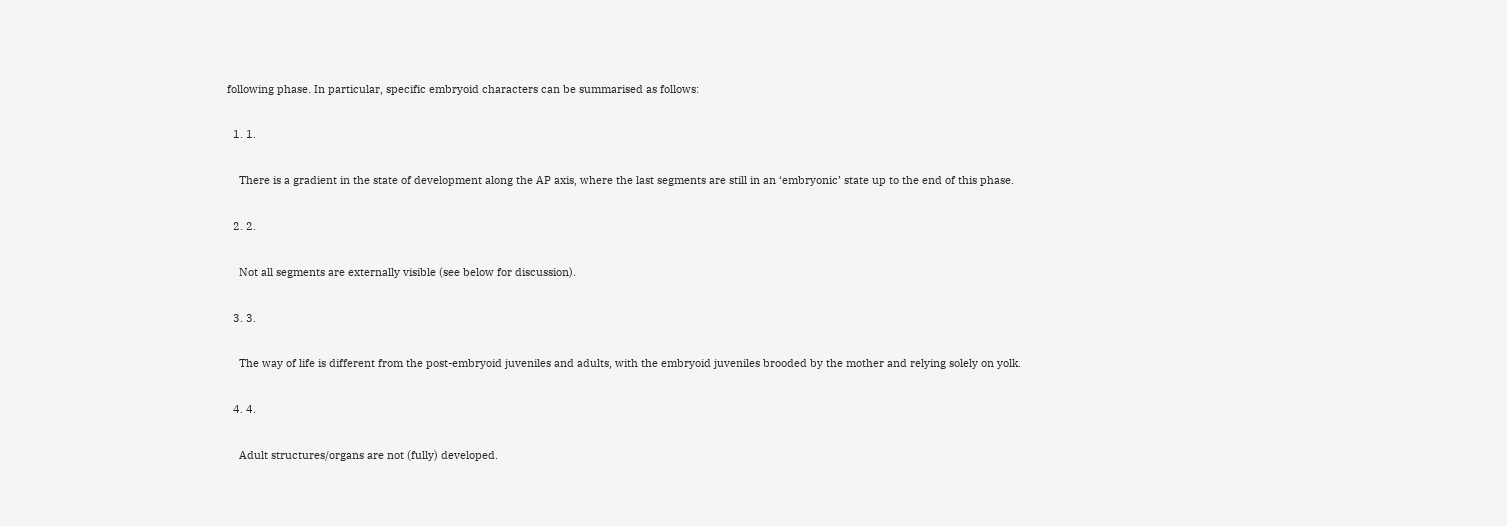following phase. In particular, specific embryoid characters can be summarised as follows:

  1. 1.

    There is a gradient in the state of development along the AP axis, where the last segments are still in an ‘embryonic’ state up to the end of this phase.

  2. 2.

    Not all segments are externally visible (see below for discussion).

  3. 3.

    The way of life is different from the post-embryoid juveniles and adults, with the embryoid juveniles brooded by the mother and relying solely on yolk.

  4. 4.

    Adult structures/organs are not (fully) developed.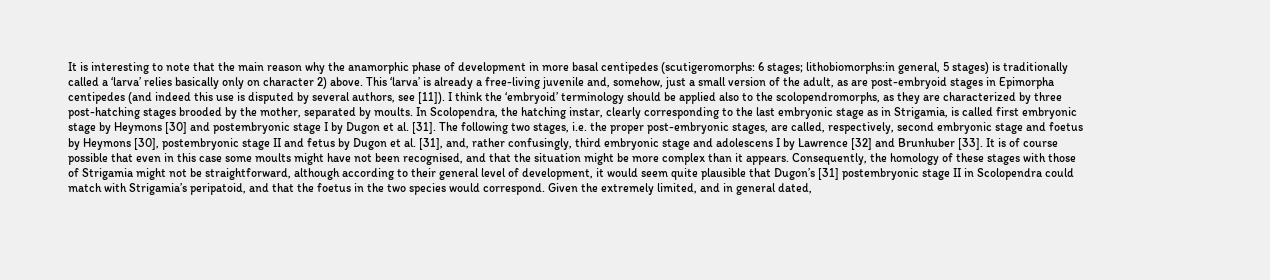It is interesting to note that the main reason why the anamorphic phase of development in more basal centipedes (scutigeromorphs: 6 stages; lithobiomorphs:in general, 5 stages) is traditionally called a ‘larva’ relies basically only on character 2) above. This ‘larva’ is already a free-living juvenile and, somehow, just a small version of the adult, as are post-embryoid stages in Epimorpha centipedes (and indeed this use is disputed by several authors, see [11]). I think the ‘embryoid’ terminology should be applied also to the scolopendromorphs, as they are characterized by three post-hatching stages brooded by the mother, separated by moults. In Scolopendra, the hatching instar, clearly corresponding to the last embryonic stage as in Strigamia, is called first embryonic stage by Heymons [30] and postembryonic stage I by Dugon et al. [31]. The following two stages, i.e. the proper post-embryonic stages, are called, respectively, second embryonic stage and foetus by Heymons [30], postembryonic stage II and fetus by Dugon et al. [31], and, rather confusingly, third embryonic stage and adolescens I by Lawrence [32] and Brunhuber [33]. It is of course possible that even in this case some moults might have not been recognised, and that the situation might be more complex than it appears. Consequently, the homology of these stages with those of Strigamia might not be straightforward, although according to their general level of development, it would seem quite plausible that Dugon’s [31] postembryonic stage II in Scolopendra could match with Strigamia’s peripatoid, and that the foetus in the two species would correspond. Given the extremely limited, and in general dated,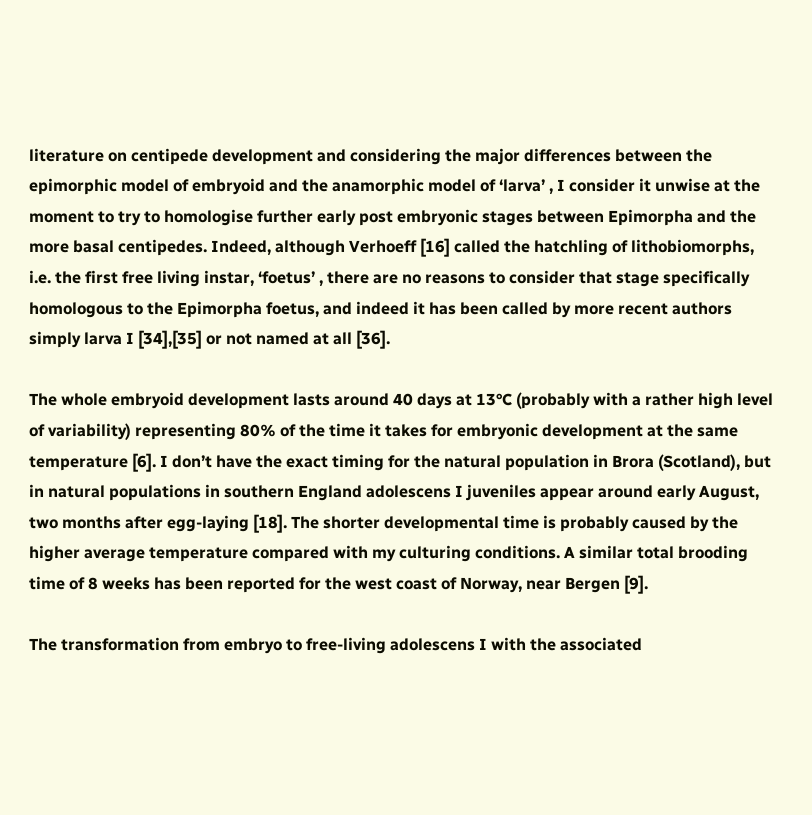literature on centipede development and considering the major differences between the epimorphic model of embryoid and the anamorphic model of ‘larva’ , I consider it unwise at the moment to try to homologise further early post embryonic stages between Epimorpha and the more basal centipedes. Indeed, although Verhoeff [16] called the hatchling of lithobiomorphs, i.e. the first free living instar, ‘foetus’ , there are no reasons to consider that stage specifically homologous to the Epimorpha foetus, and indeed it has been called by more recent authors simply larva I [34],[35] or not named at all [36].

The whole embryoid development lasts around 40 days at 13°C (probably with a rather high level of variability) representing 80% of the time it takes for embryonic development at the same temperature [6]. I don’t have the exact timing for the natural population in Brora (Scotland), but in natural populations in southern England adolescens I juveniles appear around early August, two months after egg-laying [18]. The shorter developmental time is probably caused by the higher average temperature compared with my culturing conditions. A similar total brooding time of 8 weeks has been reported for the west coast of Norway, near Bergen [9].

The transformation from embryo to free-living adolescens I with the associated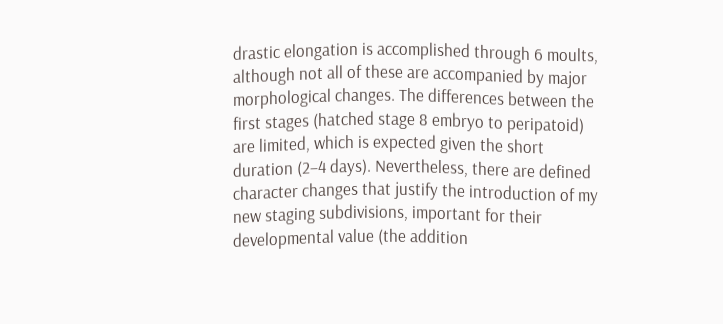drastic elongation is accomplished through 6 moults, although not all of these are accompanied by major morphological changes. The differences between the first stages (hatched stage 8 embryo to peripatoid) are limited, which is expected given the short duration (2–4 days). Nevertheless, there are defined character changes that justify the introduction of my new staging subdivisions, important for their developmental value (the addition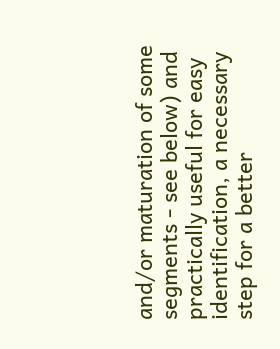and/or maturation of some segments - see below) and practically useful for easy identification, a necessary step for a better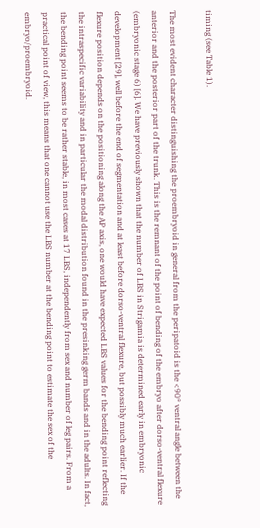timing (see Table 1).

The most evident character distinguishing the proembryoid in general from the peripatoid is the <90° ventral angle between the anterior and the posterior part of the trunk. This is the remnant of the point of bending of the embryo after dorso-ventral flexure (embryonic stage 6) [6]. We have previously shown that the number of LBS in Strigamia is determined early in embryonic development [29], well before the end of segmentation and at least before dorso-ventral flexure, but possibly much earlier. If the flexure position depends on the positioning along the AP axis, one would have expected LBS values for the bending point reflecting the intraspecific variability and in particular the modal distribution found in the presinking germ bands and in the adults. In fact, the bending point seems to be rather stable, in most cases at 17 LBS, independently from sex and number of leg pairs. From a practical point of view, this means that one cannot use the LBS number at the bending point to estimate the sex of the embryo/proembryoid.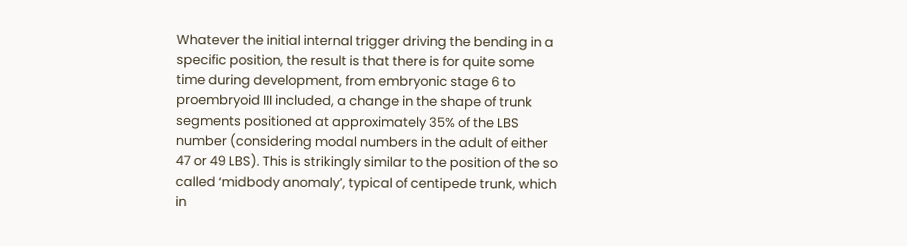Whatever the initial internal trigger driving the bending in a specific position, the result is that there is for quite some time during development, from embryonic stage 6 to proembryoid III included, a change in the shape of trunk segments positioned at approximately 35% of the LBS number (considering modal numbers in the adult of either 47 or 49 LBS). This is strikingly similar to the position of the so called ‘midbody anomaly’, typical of centipede trunk, which in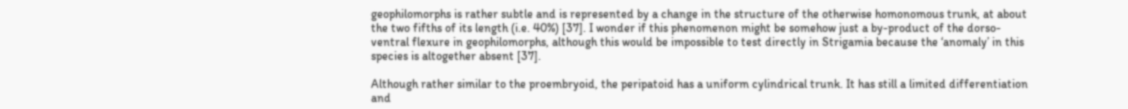geophilomorphs is rather subtle and is represented by a change in the structure of the otherwise homonomous trunk, at about the two fifths of its length (i.e. 40%) [37]. I wonder if this phenomenon might be somehow just a by-product of the dorso-ventral flexure in geophilomorphs, although this would be impossible to test directly in Strigamia because the ‘anomaly’ in this species is altogether absent [37].

Although rather similar to the proembryoid, the peripatoid has a uniform cylindrical trunk. It has still a limited differentiation and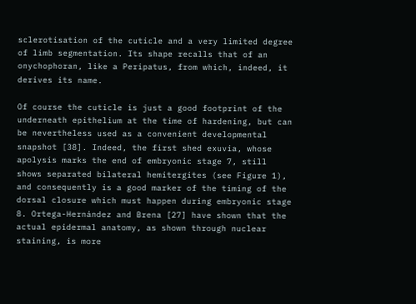sclerotisation of the cuticle and a very limited degree of limb segmentation. Its shape recalls that of an onychophoran, like a Peripatus, from which, indeed, it derives its name.

Of course the cuticle is just a good footprint of the underneath epithelium at the time of hardening, but can be nevertheless used as a convenient developmental snapshot [38]. Indeed, the first shed exuvia, whose apolysis marks the end of embryonic stage 7, still shows separated bilateral hemitergites (see Figure 1), and consequently is a good marker of the timing of the dorsal closure which must happen during embryonic stage 8. Ortega-Hernández and Brena [27] have shown that the actual epidermal anatomy, as shown through nuclear staining, is more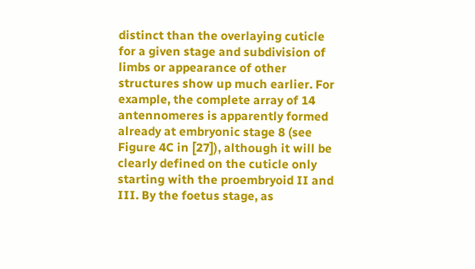distinct than the overlaying cuticle for a given stage and subdivision of limbs or appearance of other structures show up much earlier. For example, the complete array of 14 antennomeres is apparently formed already at embryonic stage 8 (see Figure 4C in [27]), although it will be clearly defined on the cuticle only starting with the proembryoid II and III. By the foetus stage, as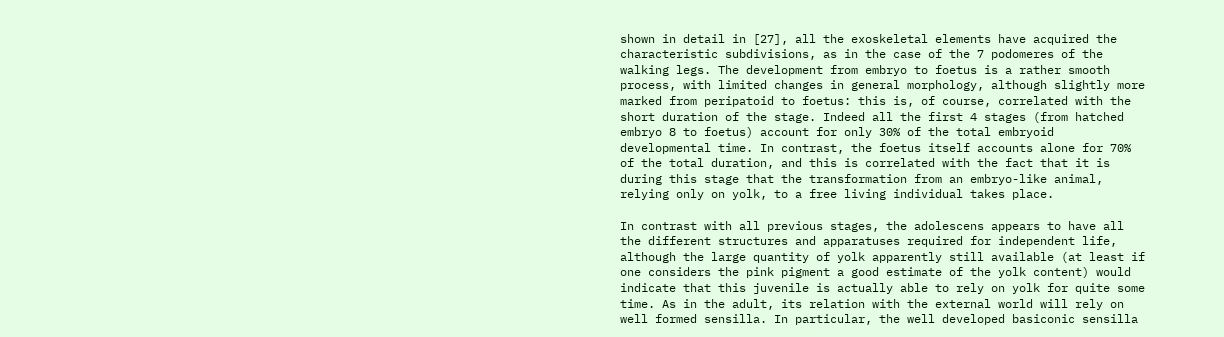shown in detail in [27], all the exoskeletal elements have acquired the characteristic subdivisions, as in the case of the 7 podomeres of the walking legs. The development from embryo to foetus is a rather smooth process, with limited changes in general morphology, although slightly more marked from peripatoid to foetus: this is, of course, correlated with the short duration of the stage. Indeed all the first 4 stages (from hatched embryo 8 to foetus) account for only 30% of the total embryoid developmental time. In contrast, the foetus itself accounts alone for 70% of the total duration, and this is correlated with the fact that it is during this stage that the transformation from an embryo-like animal, relying only on yolk, to a free living individual takes place.

In contrast with all previous stages, the adolescens appears to have all the different structures and apparatuses required for independent life, although the large quantity of yolk apparently still available (at least if one considers the pink pigment a good estimate of the yolk content) would indicate that this juvenile is actually able to rely on yolk for quite some time. As in the adult, its relation with the external world will rely on well formed sensilla. In particular, the well developed basiconic sensilla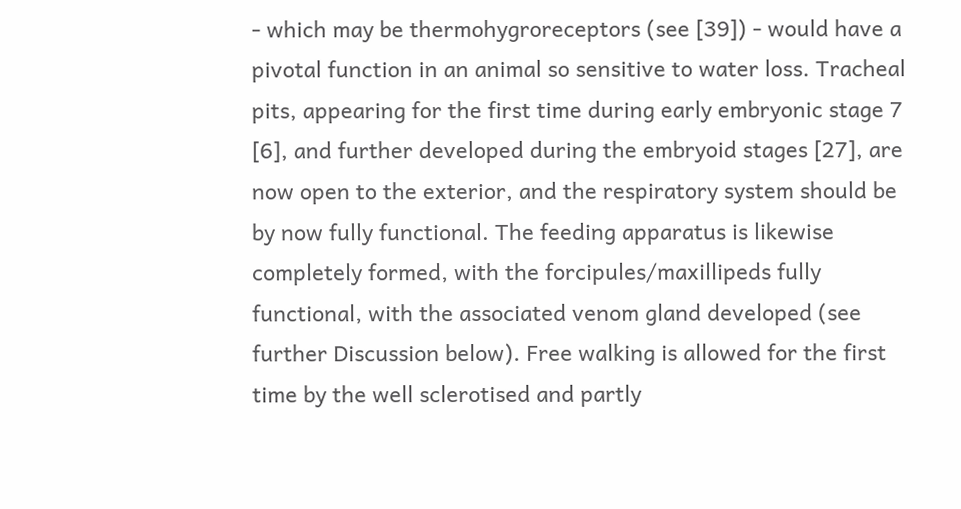- which may be thermohygroreceptors (see [39]) - would have a pivotal function in an animal so sensitive to water loss. Tracheal pits, appearing for the first time during early embryonic stage 7 [6], and further developed during the embryoid stages [27], are now open to the exterior, and the respiratory system should be by now fully functional. The feeding apparatus is likewise completely formed, with the forcipules/maxillipeds fully functional, with the associated venom gland developed (see further Discussion below). Free walking is allowed for the first time by the well sclerotised and partly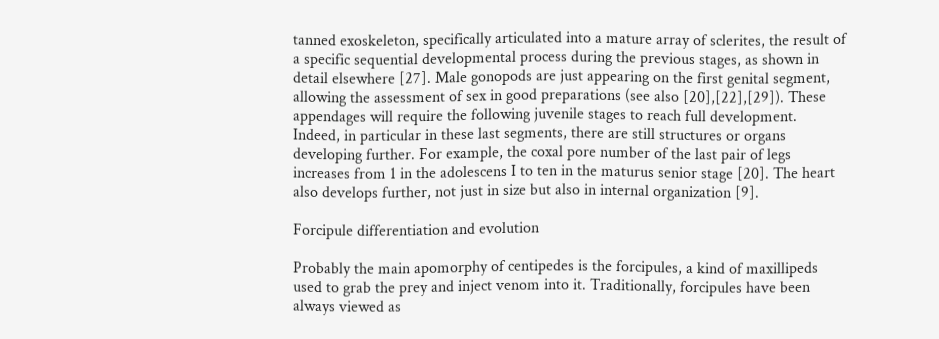tanned exoskeleton, specifically articulated into a mature array of sclerites, the result of a specific sequential developmental process during the previous stages, as shown in detail elsewhere [27]. Male gonopods are just appearing on the first genital segment, allowing the assessment of sex in good preparations (see also [20],[22],[29]). These appendages will require the following juvenile stages to reach full development. Indeed, in particular in these last segments, there are still structures or organs developing further. For example, the coxal pore number of the last pair of legs increases from 1 in the adolescens I to ten in the maturus senior stage [20]. The heart also develops further, not just in size but also in internal organization [9].

Forcipule differentiation and evolution

Probably the main apomorphy of centipedes is the forcipules, a kind of maxillipeds used to grab the prey and inject venom into it. Traditionally, forcipules have been always viewed as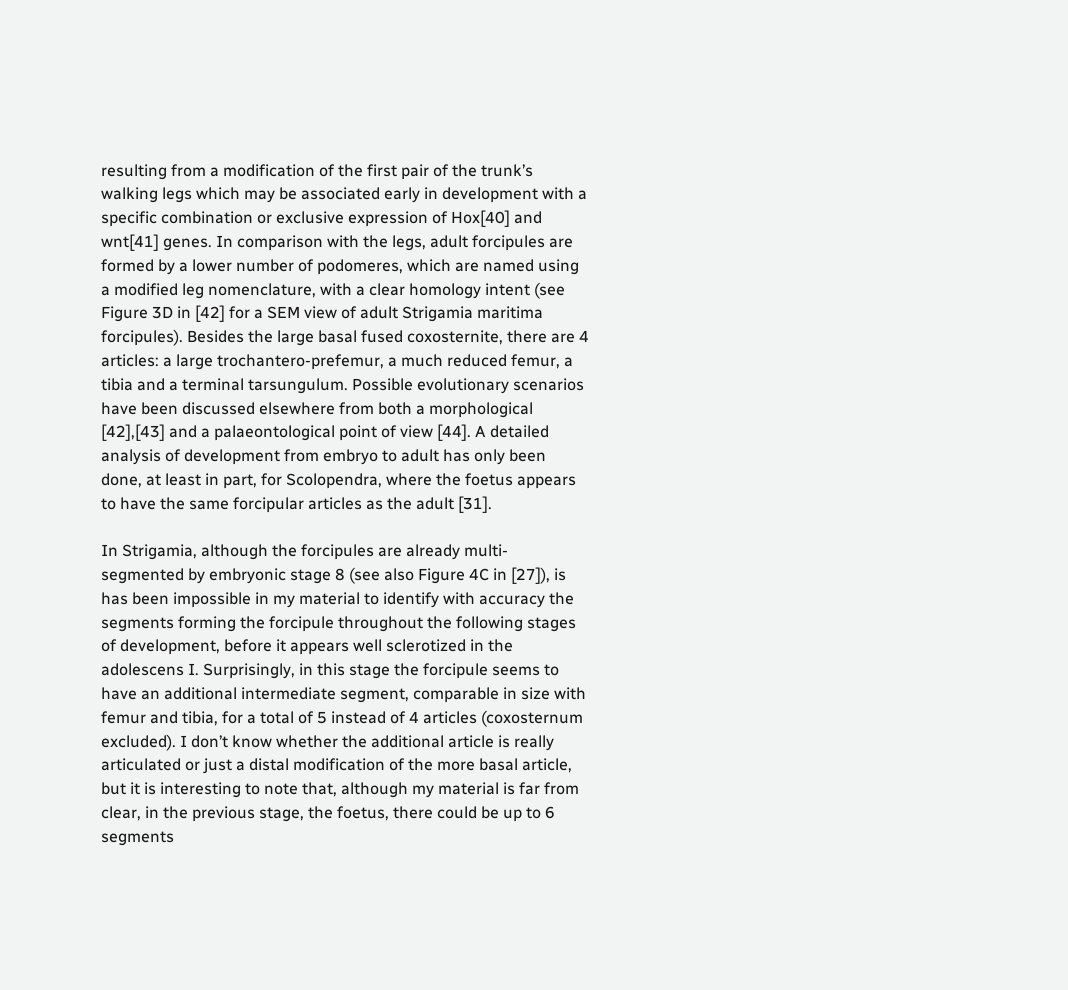resulting from a modification of the first pair of the trunk’s walking legs which may be associated early in development with a specific combination or exclusive expression of Hox[40] and wnt[41] genes. In comparison with the legs, adult forcipules are formed by a lower number of podomeres, which are named using a modified leg nomenclature, with a clear homology intent (see Figure 3D in [42] for a SEM view of adult Strigamia maritima forcipules). Besides the large basal fused coxosternite, there are 4 articles: a large trochantero-prefemur, a much reduced femur, a tibia and a terminal tarsungulum. Possible evolutionary scenarios have been discussed elsewhere from both a morphological [42],[43] and a palaeontological point of view [44]. A detailed analysis of development from embryo to adult has only been done, at least in part, for Scolopendra, where the foetus appears to have the same forcipular articles as the adult [31].

In Strigamia, although the forcipules are already multi-segmented by embryonic stage 8 (see also Figure 4C in [27]), is has been impossible in my material to identify with accuracy the segments forming the forcipule throughout the following stages of development, before it appears well sclerotized in the adolescens I. Surprisingly, in this stage the forcipule seems to have an additional intermediate segment, comparable in size with femur and tibia, for a total of 5 instead of 4 articles (coxosternum excluded). I don’t know whether the additional article is really articulated or just a distal modification of the more basal article, but it is interesting to note that, although my material is far from clear, in the previous stage, the foetus, there could be up to 6 segments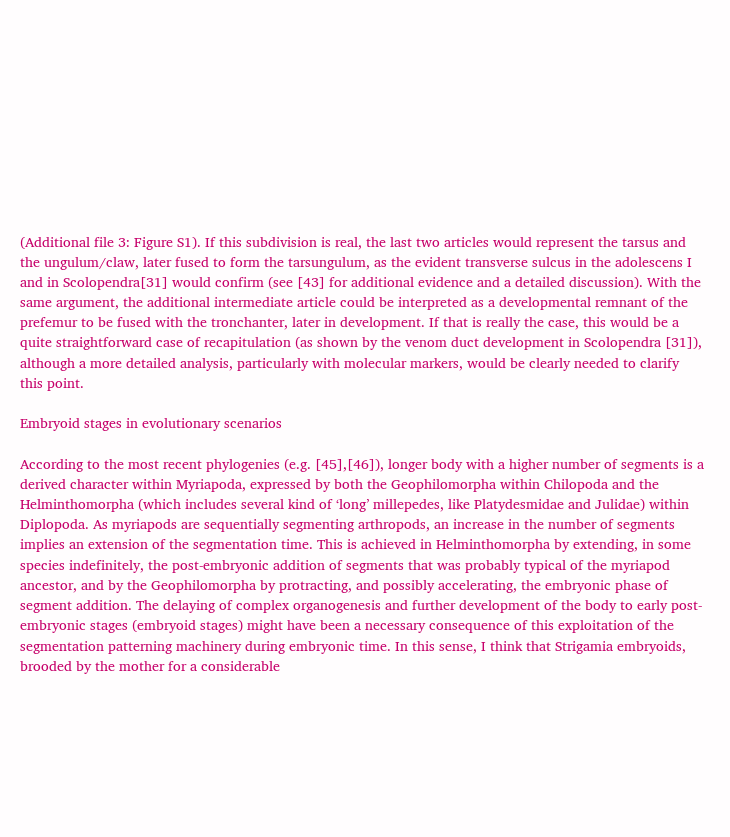(Additional file 3: Figure S1). If this subdivision is real, the last two articles would represent the tarsus and the ungulum/claw, later fused to form the tarsungulum, as the evident transverse sulcus in the adolescens I and in Scolopendra[31] would confirm (see [43] for additional evidence and a detailed discussion). With the same argument, the additional intermediate article could be interpreted as a developmental remnant of the prefemur to be fused with the tronchanter, later in development. If that is really the case, this would be a quite straightforward case of recapitulation (as shown by the venom duct development in Scolopendra [31]), although a more detailed analysis, particularly with molecular markers, would be clearly needed to clarify this point.

Embryoid stages in evolutionary scenarios

According to the most recent phylogenies (e.g. [45],[46]), longer body with a higher number of segments is a derived character within Myriapoda, expressed by both the Geophilomorpha within Chilopoda and the Helminthomorpha (which includes several kind of ‘long’ millepedes, like Platydesmidae and Julidae) within Diplopoda. As myriapods are sequentially segmenting arthropods, an increase in the number of segments implies an extension of the segmentation time. This is achieved in Helminthomorpha by extending, in some species indefinitely, the post-embryonic addition of segments that was probably typical of the myriapod ancestor, and by the Geophilomorpha by protracting, and possibly accelerating, the embryonic phase of segment addition. The delaying of complex organogenesis and further development of the body to early post-embryonic stages (embryoid stages) might have been a necessary consequence of this exploitation of the segmentation patterning machinery during embryonic time. In this sense, I think that Strigamia embryoids, brooded by the mother for a considerable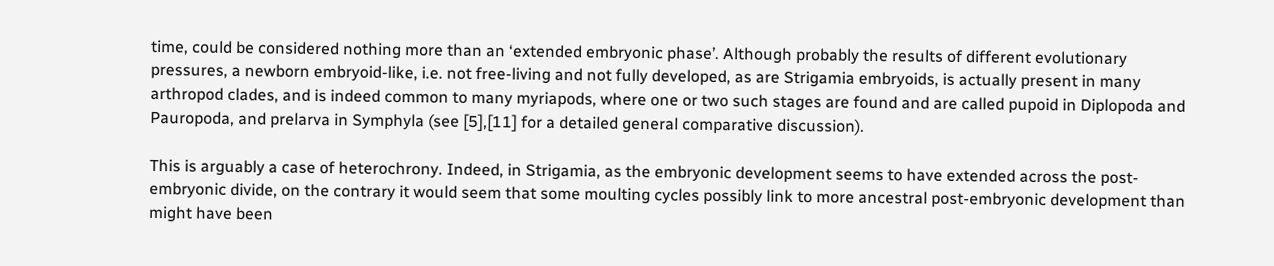time, could be considered nothing more than an ‘extended embryonic phase’. Although probably the results of different evolutionary pressures, a newborn embryoid-like, i.e. not free-living and not fully developed, as are Strigamia embryoids, is actually present in many arthropod clades, and is indeed common to many myriapods, where one or two such stages are found and are called pupoid in Diplopoda and Pauropoda, and prelarva in Symphyla (see [5],[11] for a detailed general comparative discussion).

This is arguably a case of heterochrony. Indeed, in Strigamia, as the embryonic development seems to have extended across the post-embryonic divide, on the contrary it would seem that some moulting cycles possibly link to more ancestral post-embryonic development than might have been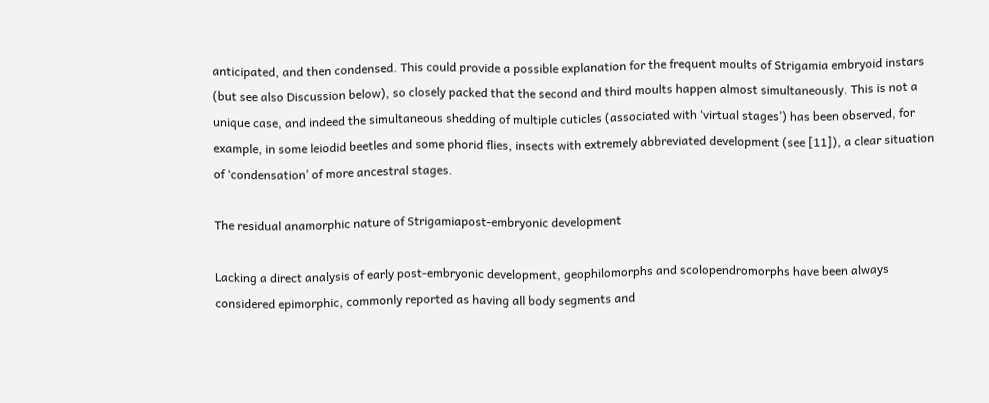anticipated, and then condensed. This could provide a possible explanation for the frequent moults of Strigamia embryoid instars (but see also Discussion below), so closely packed that the second and third moults happen almost simultaneously. This is not a unique case, and indeed the simultaneous shedding of multiple cuticles (associated with ‘virtual stages’) has been observed, for example, in some leiodid beetles and some phorid flies, insects with extremely abbreviated development (see [11]), a clear situation of ‘condensation’ of more ancestral stages.

The residual anamorphic nature of Strigamiapost-embryonic development

Lacking a direct analysis of early post-embryonic development, geophilomorphs and scolopendromorphs have been always considered epimorphic, commonly reported as having all body segments and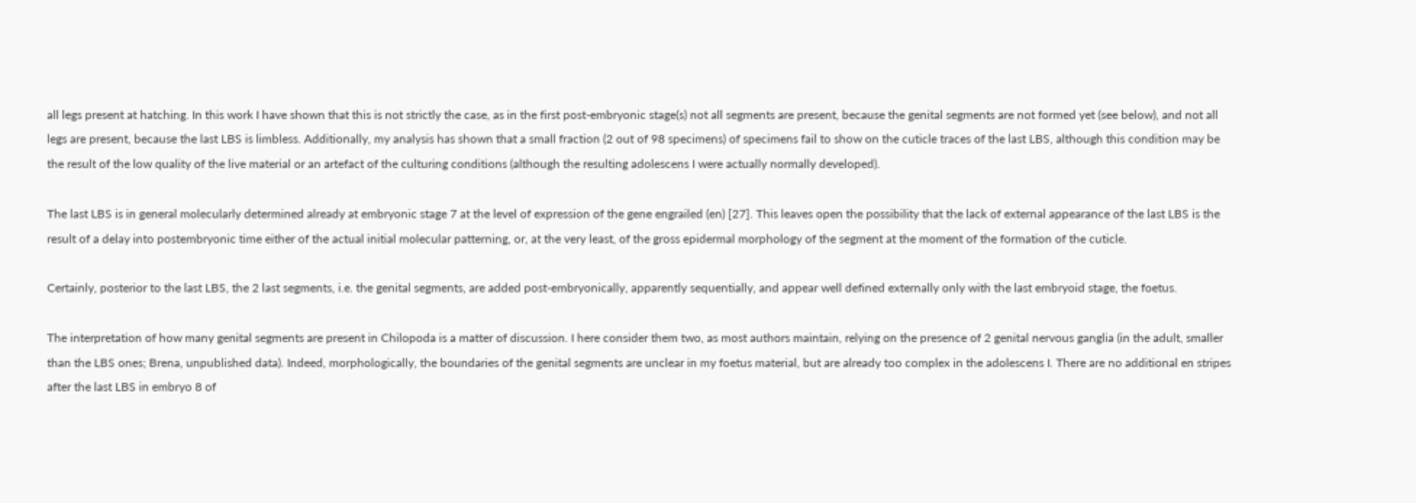all legs present at hatching. In this work I have shown that this is not strictly the case, as in the first post-embryonic stage(s) not all segments are present, because the genital segments are not formed yet (see below), and not all legs are present, because the last LBS is limbless. Additionally, my analysis has shown that a small fraction (2 out of 98 specimens) of specimens fail to show on the cuticle traces of the last LBS, although this condition may be the result of the low quality of the live material or an artefact of the culturing conditions (although the resulting adolescens I were actually normally developed).

The last LBS is in general molecularly determined already at embryonic stage 7 at the level of expression of the gene engrailed (en) [27]. This leaves open the possibility that the lack of external appearance of the last LBS is the result of a delay into postembryonic time either of the actual initial molecular patterning, or, at the very least, of the gross epidermal morphology of the segment at the moment of the formation of the cuticle.

Certainly, posterior to the last LBS, the 2 last segments, i.e. the genital segments, are added post-embryonically, apparently sequentially, and appear well defined externally only with the last embryoid stage, the foetus.

The interpretation of how many genital segments are present in Chilopoda is a matter of discussion. I here consider them two, as most authors maintain, relying on the presence of 2 genital nervous ganglia (in the adult, smaller than the LBS ones; Brena, unpublished data). Indeed, morphologically, the boundaries of the genital segments are unclear in my foetus material, but are already too complex in the adolescens I. There are no additional en stripes after the last LBS in embryo 8 of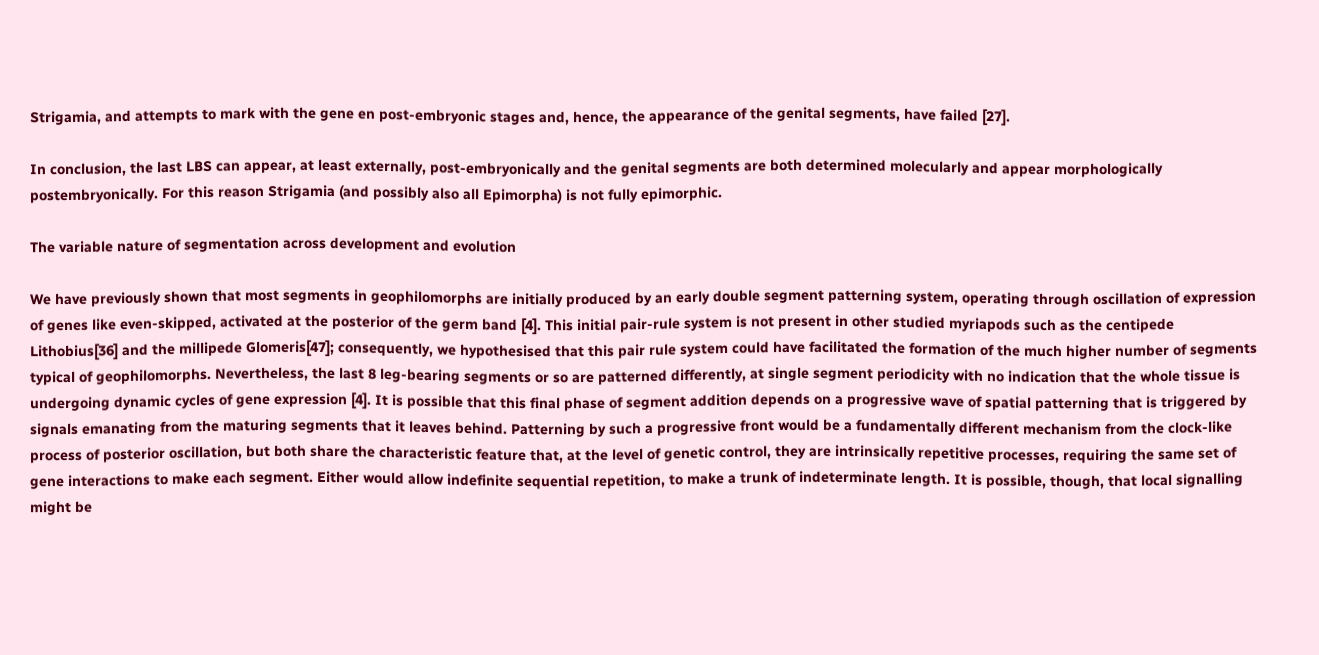Strigamia, and attempts to mark with the gene en post-embryonic stages and, hence, the appearance of the genital segments, have failed [27].

In conclusion, the last LBS can appear, at least externally, post-embryonically and the genital segments are both determined molecularly and appear morphologically postembryonically. For this reason Strigamia (and possibly also all Epimorpha) is not fully epimorphic.

The variable nature of segmentation across development and evolution

We have previously shown that most segments in geophilomorphs are initially produced by an early double segment patterning system, operating through oscillation of expression of genes like even-skipped, activated at the posterior of the germ band [4]. This initial pair-rule system is not present in other studied myriapods such as the centipede Lithobius[36] and the millipede Glomeris[47]; consequently, we hypothesised that this pair rule system could have facilitated the formation of the much higher number of segments typical of geophilomorphs. Nevertheless, the last 8 leg-bearing segments or so are patterned differently, at single segment periodicity with no indication that the whole tissue is undergoing dynamic cycles of gene expression [4]. It is possible that this final phase of segment addition depends on a progressive wave of spatial patterning that is triggered by signals emanating from the maturing segments that it leaves behind. Patterning by such a progressive front would be a fundamentally different mechanism from the clock-like process of posterior oscillation, but both share the characteristic feature that, at the level of genetic control, they are intrinsically repetitive processes, requiring the same set of gene interactions to make each segment. Either would allow indefinite sequential repetition, to make a trunk of indeterminate length. It is possible, though, that local signalling might be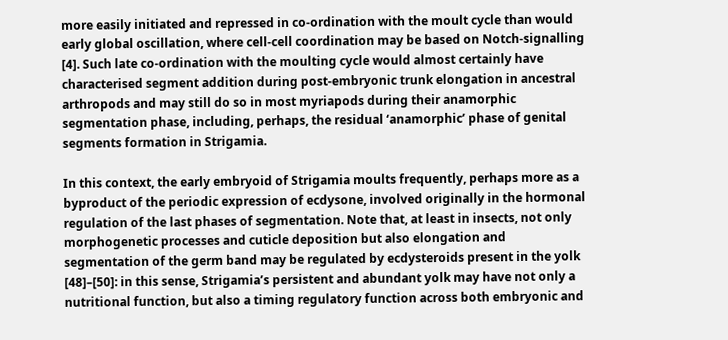more easily initiated and repressed in co-ordination with the moult cycle than would early global oscillation, where cell-cell coordination may be based on Notch-signalling [4]. Such late co-ordination with the moulting cycle would almost certainly have characterised segment addition during post-embryonic trunk elongation in ancestral arthropods and may still do so in most myriapods during their anamorphic segmentation phase, including, perhaps, the residual ‘anamorphic’ phase of genital segments formation in Strigamia.

In this context, the early embryoid of Strigamia moults frequently, perhaps more as a byproduct of the periodic expression of ecdysone, involved originally in the hormonal regulation of the last phases of segmentation. Note that, at least in insects, not only morphogenetic processes and cuticle deposition but also elongation and segmentation of the germ band may be regulated by ecdysteroids present in the yolk [48]–[50]: in this sense, Strigamia’s persistent and abundant yolk may have not only a nutritional function, but also a timing regulatory function across both embryonic and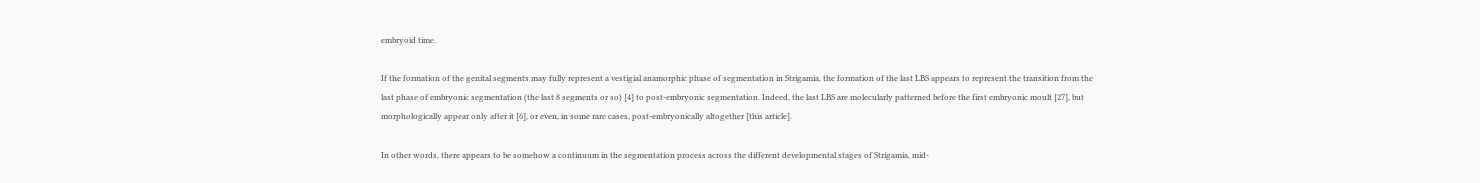embryoid time.

If the formation of the genital segments may fully represent a vestigial anamorphic phase of segmentation in Strigamia, the formation of the last LBS appears to represent the transition from the last phase of embryonic segmentation (the last 8 segments or so) [4] to post-embryonic segmentation. Indeed, the last LBS are molecularly patterned before the first embryonic moult [27], but morphologically appear only after it [6], or even, in some rare cases, post-embryonically altogether [this article].

In other words, there appears to be somehow a continuum in the segmentation process across the different developmental stages of Strigamia, mid-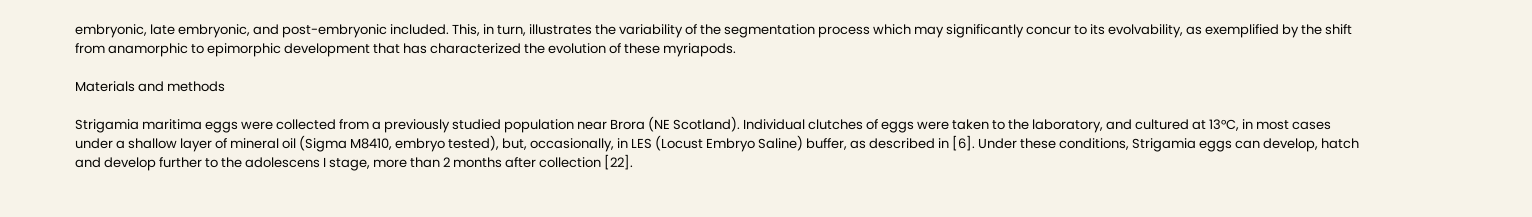embryonic, late embryonic, and post-embryonic included. This, in turn, illustrates the variability of the segmentation process which may significantly concur to its evolvability, as exemplified by the shift from anamorphic to epimorphic development that has characterized the evolution of these myriapods.

Materials and methods

Strigamia maritima eggs were collected from a previously studied population near Brora (NE Scotland). Individual clutches of eggs were taken to the laboratory, and cultured at 13°C, in most cases under a shallow layer of mineral oil (Sigma M8410, embryo tested), but, occasionally, in LES (Locust Embryo Saline) buffer, as described in [6]. Under these conditions, Strigamia eggs can develop, hatch and develop further to the adolescens I stage, more than 2 months after collection [22].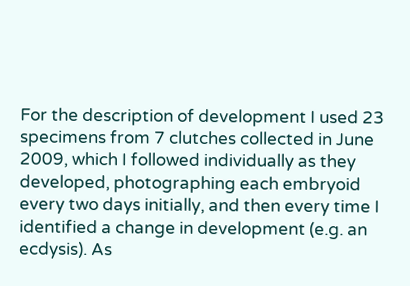For the description of development I used 23 specimens from 7 clutches collected in June 2009, which I followed individually as they developed, photographing each embryoid every two days initially, and then every time I identified a change in development (e.g. an ecdysis). As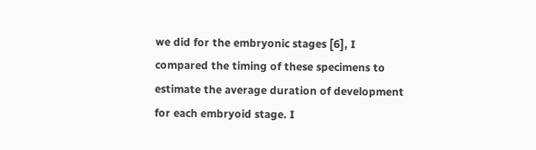we did for the embryonic stages [6], I compared the timing of these specimens to estimate the average duration of development for each embryoid stage. I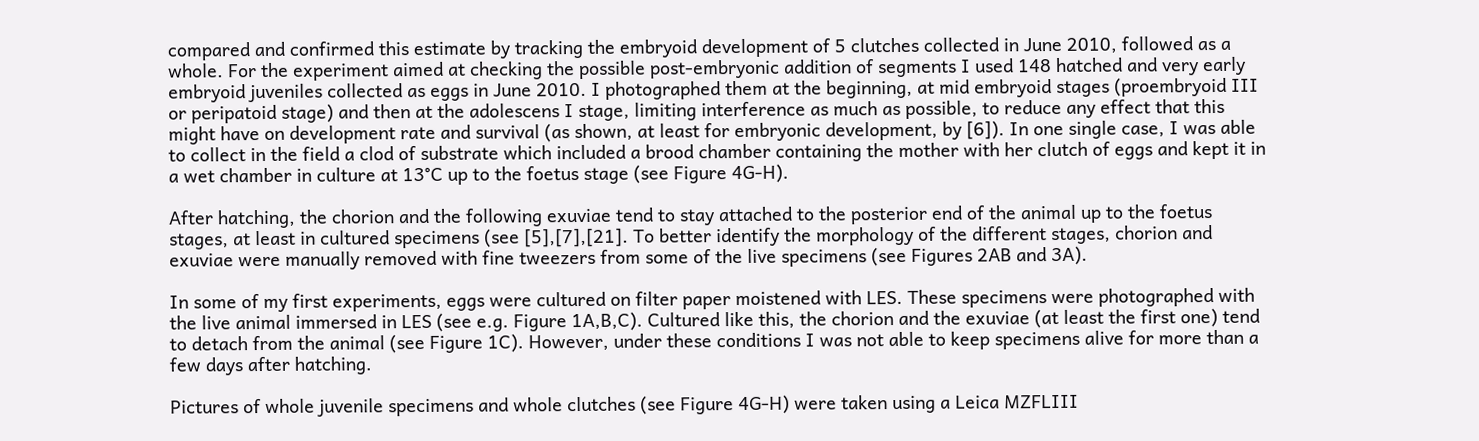compared and confirmed this estimate by tracking the embryoid development of 5 clutches collected in June 2010, followed as a whole. For the experiment aimed at checking the possible post-embryonic addition of segments I used 148 hatched and very early embryoid juveniles collected as eggs in June 2010. I photographed them at the beginning, at mid embryoid stages (proembryoid III or peripatoid stage) and then at the adolescens I stage, limiting interference as much as possible, to reduce any effect that this might have on development rate and survival (as shown, at least for embryonic development, by [6]). In one single case, I was able to collect in the field a clod of substrate which included a brood chamber containing the mother with her clutch of eggs and kept it in a wet chamber in culture at 13°C up to the foetus stage (see Figure 4G-H).

After hatching, the chorion and the following exuviae tend to stay attached to the posterior end of the animal up to the foetus stages, at least in cultured specimens (see [5],[7],[21]. To better identify the morphology of the different stages, chorion and exuviae were manually removed with fine tweezers from some of the live specimens (see Figures 2AB and 3A).

In some of my first experiments, eggs were cultured on filter paper moistened with LES. These specimens were photographed with the live animal immersed in LES (see e.g. Figure 1A,B,C). Cultured like this, the chorion and the exuviae (at least the first one) tend to detach from the animal (see Figure 1C). However, under these conditions I was not able to keep specimens alive for more than a few days after hatching.

Pictures of whole juvenile specimens and whole clutches (see Figure 4G-H) were taken using a Leica MZFLIII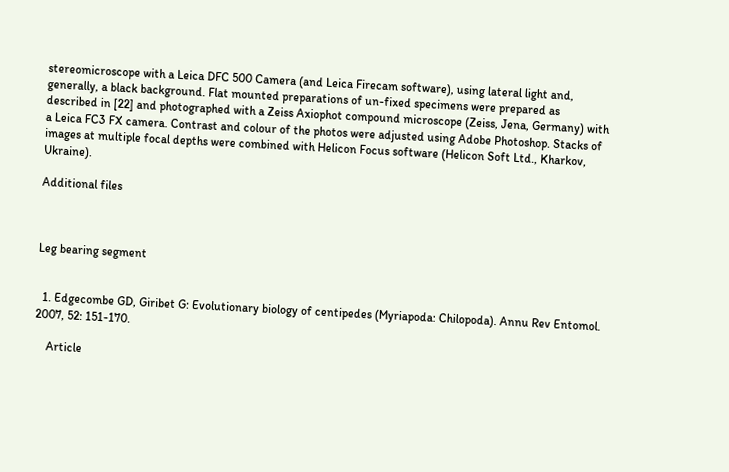stereomicroscope with a Leica DFC 500 Camera (and Leica Firecam software), using lateral light and, generally, a black background. Flat mounted preparations of un-fixed specimens were prepared as described in [22] and photographed with a Zeiss Axiophot compound microscope (Zeiss, Jena, Germany) with a Leica FC3 FX camera. Contrast and colour of the photos were adjusted using Adobe Photoshop. Stacks of images at multiple focal depths were combined with Helicon Focus software (Helicon Soft Ltd., Kharkov, Ukraine).

Additional files



Leg bearing segment


  1. Edgecombe GD, Giribet G: Evolutionary biology of centipedes (Myriapoda: Chilopoda). Annu Rev Entomol. 2007, 52: 151-170.

    Article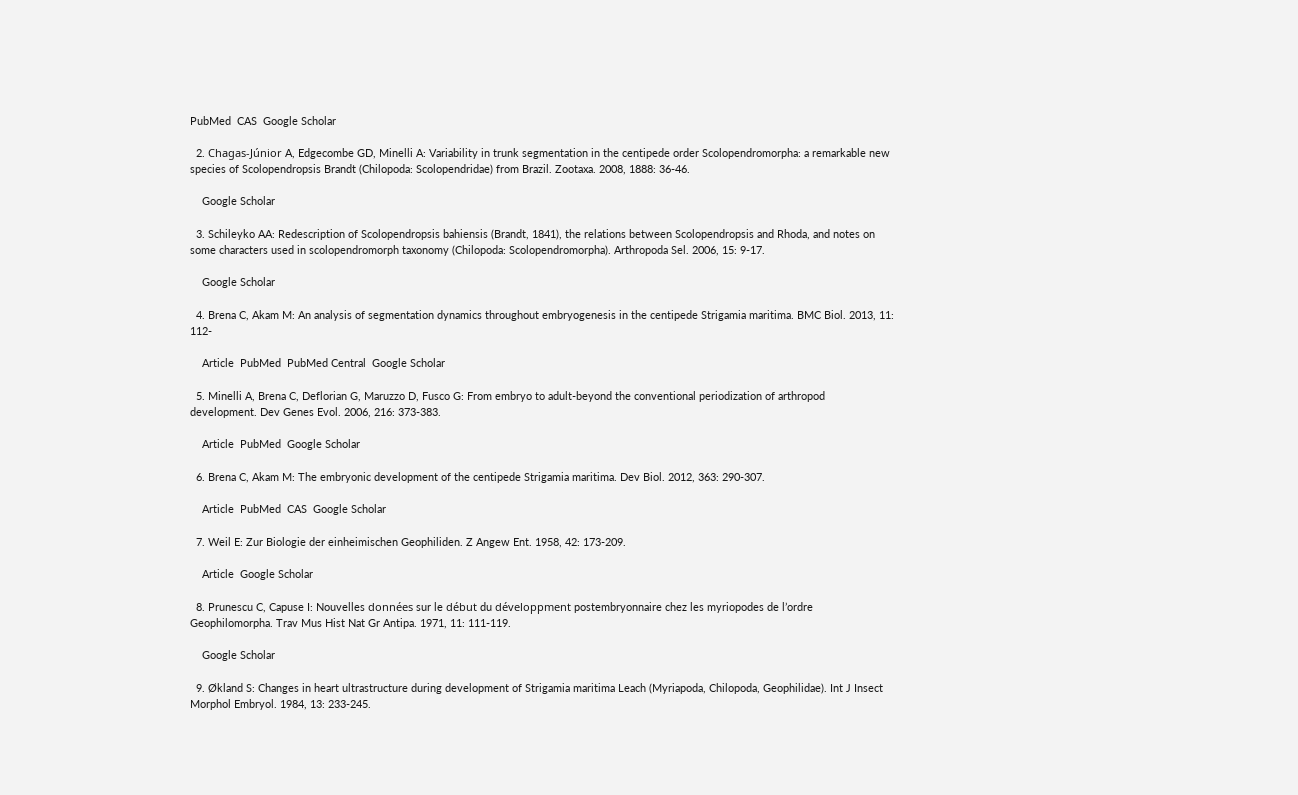PubMed  CAS  Google Scholar

  2. Chagas-Júnior A, Edgecombe GD, Minelli A: Variability in trunk segmentation in the centipede order Scolopendromorpha: a remarkable new species of Scolopendropsis Brandt (Chilopoda: Scolopendridae) from Brazil. Zootaxa. 2008, 1888: 36-46.

    Google Scholar

  3. Schileyko AA: Redescription of Scolopendropsis bahiensis (Brandt, 1841), the relations between Scolopendropsis and Rhoda, and notes on some characters used in scolopendromorph taxonomy (Chilopoda: Scolopendromorpha). Arthropoda Sel. 2006, 15: 9-17.

    Google Scholar

  4. Brena C, Akam M: An analysis of segmentation dynamics throughout embryogenesis in the centipede Strigamia maritima. BMC Biol. 2013, 11: 112-

    Article  PubMed  PubMed Central  Google Scholar

  5. Minelli A, Brena C, Deflorian G, Maruzzo D, Fusco G: From embryo to adult-beyond the conventional periodization of arthropod development. Dev Genes Evol. 2006, 216: 373-383.

    Article  PubMed  Google Scholar

  6. Brena C, Akam M: The embryonic development of the centipede Strigamia maritima. Dev Biol. 2012, 363: 290-307.

    Article  PubMed  CAS  Google Scholar

  7. Weil E: Zur Biologie der einheimischen Geophiliden. Z Angew Ent. 1958, 42: 173-209.

    Article  Google Scholar

  8. Prunescu C, Capuse I: Nouvelles données sur le début du développment postembryonnaire chez les myriopodes de l’ordre Geophilomorpha. Trav Mus Hist Nat Gr Antipa. 1971, 11: 111-119.

    Google Scholar

  9. Økland S: Changes in heart ultrastructure during development of Strigamia maritima Leach (Myriapoda, Chilopoda, Geophilidae). Int J Insect Morphol Embryol. 1984, 13: 233-245.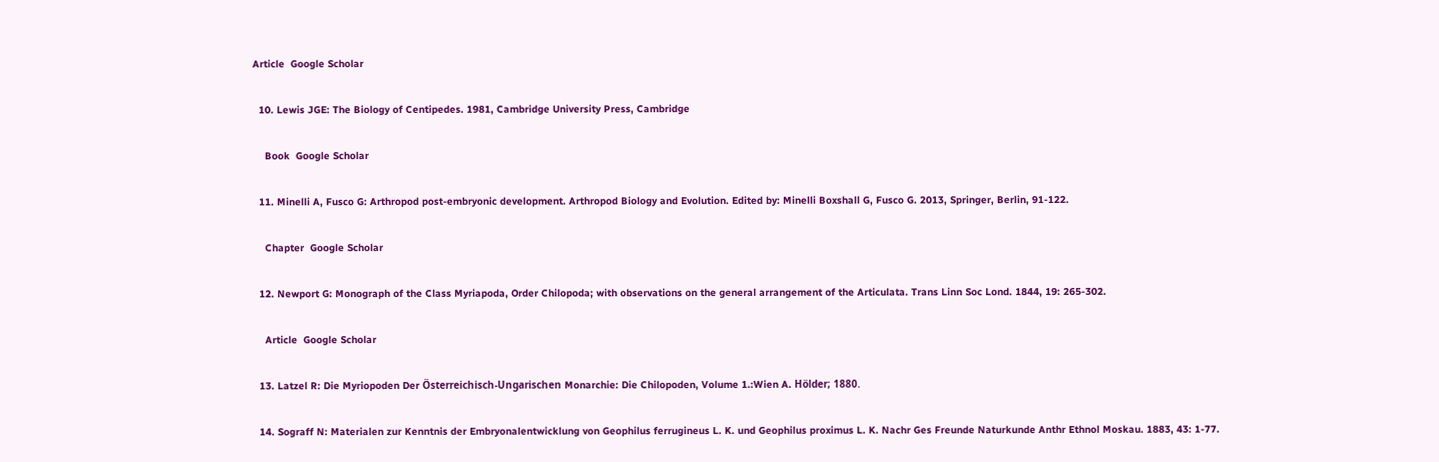Article  Google Scholar

  10. Lewis JGE: The Biology of Centipedes. 1981, Cambridge University Press, Cambridge

    Book  Google Scholar

  11. Minelli A, Fusco G: Arthropod post-embryonic development. Arthropod Biology and Evolution. Edited by: Minelli Boxshall G, Fusco G. 2013, Springer, Berlin, 91-122.

    Chapter  Google Scholar

  12. Newport G: Monograph of the Class Myriapoda, Order Chilopoda; with observations on the general arrangement of the Articulata. Trans Linn Soc Lond. 1844, 19: 265-302.

    Article  Google Scholar

  13. Latzel R: Die Myriopoden Der Österreichisch-Ungarischen Monarchie: Die Chilopoden, Volume 1.:Wien A. Hölder; 1880.

  14. Sograff N: Materialen zur Kenntnis der Embryonalentwicklung von Geophilus ferrugineus L. K. und Geophilus proximus L. K. Nachr Ges Freunde Naturkunde Anthr Ethnol Moskau. 1883, 43: 1-77.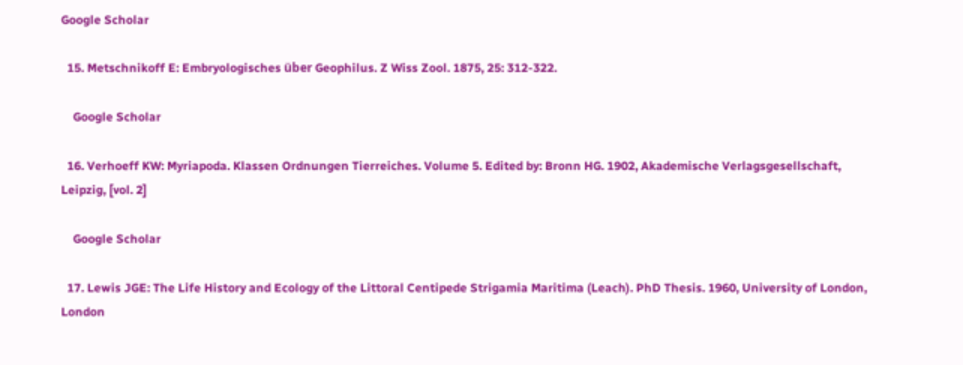Google Scholar

  15. Metschnikoff E: Embryologisches über Geophilus. Z Wiss Zool. 1875, 25: 312-322.

    Google Scholar

  16. Verhoeff KW: Myriapoda. Klassen Ordnungen Tierreiches. Volume 5. Edited by: Bronn HG. 1902, Akademische Verlagsgesellschaft, Leipzig, [vol. 2]

    Google Scholar

  17. Lewis JGE: The Life History and Ecology of the Littoral Centipede Strigamia Maritima (Leach). PhD Thesis. 1960, University of London, London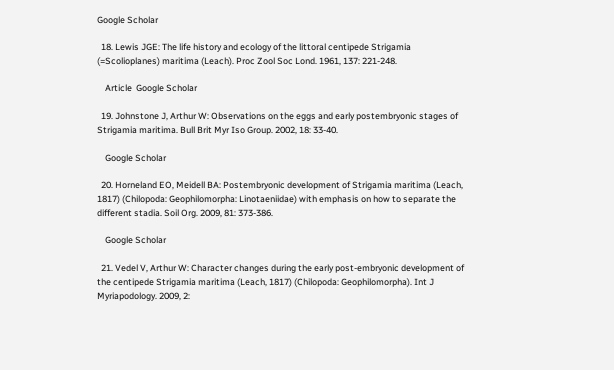Google Scholar

  18. Lewis JGE: The life history and ecology of the littoral centipede Strigamia (=Scolioplanes) maritima (Leach). Proc Zool Soc Lond. 1961, 137: 221-248.

    Article  Google Scholar

  19. Johnstone J, Arthur W: Observations on the eggs and early postembryonic stages of Strigamia maritima. Bull Brit Myr Iso Group. 2002, 18: 33-40.

    Google Scholar

  20. Horneland EO, Meidell BA: Postembryonic development of Strigamia maritima (Leach, 1817) (Chilopoda: Geophilomorpha: Linotaeniidae) with emphasis on how to separate the different stadia. Soil Org. 2009, 81: 373-386.

    Google Scholar

  21. Vedel V, Arthur W: Character changes during the early post-embryonic development of the centipede Strigamia maritima (Leach, 1817) (Chilopoda: Geophilomorpha). Int J Myriapodology. 2009, 2: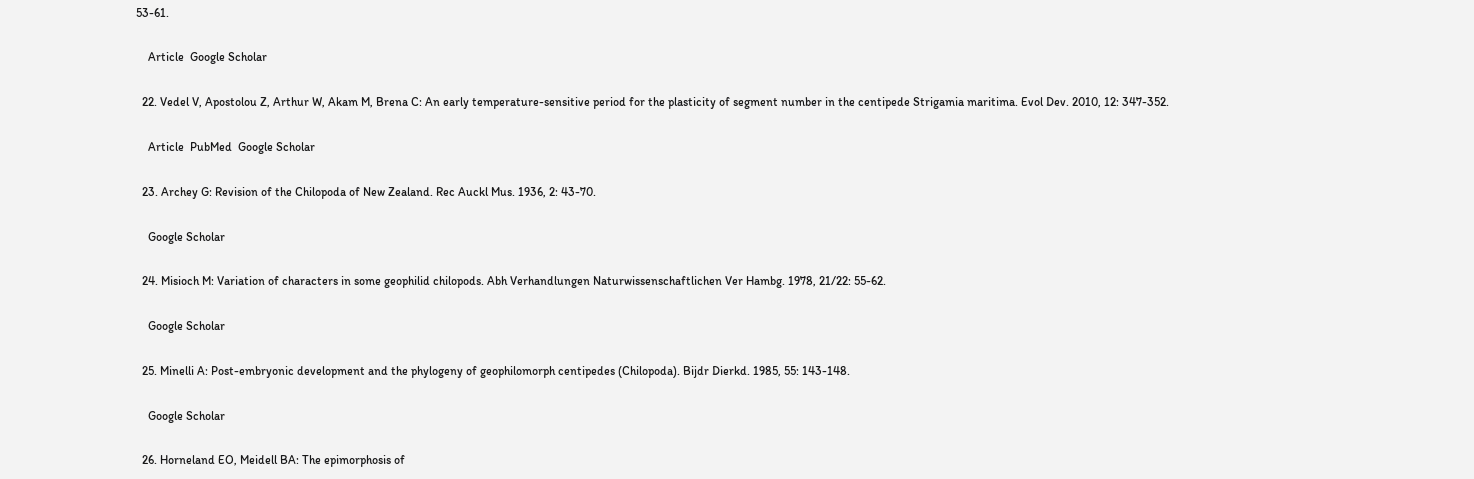53-61.

    Article  Google Scholar

  22. Vedel V, Apostolou Z, Arthur W, Akam M, Brena C: An early temperature-sensitive period for the plasticity of segment number in the centipede Strigamia maritima. Evol Dev. 2010, 12: 347-352.

    Article  PubMed  Google Scholar

  23. Archey G: Revision of the Chilopoda of New Zealand. Rec Auckl Mus. 1936, 2: 43-70.

    Google Scholar

  24. Misioch M: Variation of characters in some geophilid chilopods. Abh Verhandlungen Naturwissenschaftlichen Ver Hambg. 1978, 21/22: 55-62.

    Google Scholar

  25. Minelli A: Post-embryonic development and the phylogeny of geophilomorph centipedes (Chilopoda). Bijdr Dierkd. 1985, 55: 143-148.

    Google Scholar

  26. Horneland EO, Meidell BA: The epimorphosis of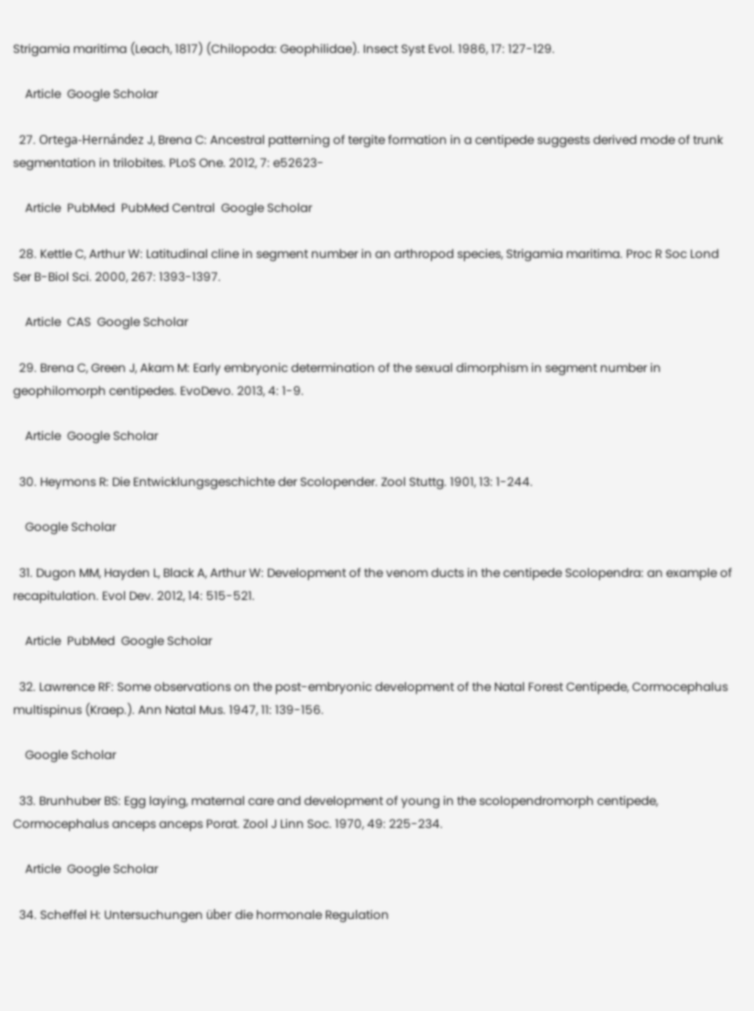Strigamia maritima (Leach, 1817) (Chilopoda: Geophilidae). Insect Syst Evol. 1986, 17: 127-129.

    Article  Google Scholar

  27. Ortega-Hernández J, Brena C: Ancestral patterning of tergite formation in a centipede suggests derived mode of trunk segmentation in trilobites. PLoS One. 2012, 7: e52623-

    Article  PubMed  PubMed Central  Google Scholar

  28. Kettle C, Arthur W: Latitudinal cline in segment number in an arthropod species, Strigamia maritima. Proc R Soc Lond Ser B-Biol Sci. 2000, 267: 1393-1397.

    Article  CAS  Google Scholar

  29. Brena C, Green J, Akam M: Early embryonic determination of the sexual dimorphism in segment number in geophilomorph centipedes. EvoDevo. 2013, 4: 1-9.

    Article  Google Scholar

  30. Heymons R: Die Entwicklungsgeschichte der Scolopender. Zool Stuttg. 1901, 13: 1-244.

    Google Scholar

  31. Dugon MM, Hayden L, Black A, Arthur W: Development of the venom ducts in the centipede Scolopendra: an example of recapitulation. Evol Dev. 2012, 14: 515-521.

    Article  PubMed  Google Scholar

  32. Lawrence RF: Some observations on the post-embryonic development of the Natal Forest Centipede, Cormocephalus multispinus (Kraep.). Ann Natal Mus. 1947, 11: 139-156.

    Google Scholar

  33. Brunhuber BS: Egg laying, maternal care and development of young in the scolopendromorph centipede, Cormocephalus anceps anceps Porat. Zool J Linn Soc. 1970, 49: 225-234.

    Article  Google Scholar

  34. Scheffel H: Untersuchungen über die hormonale Regulation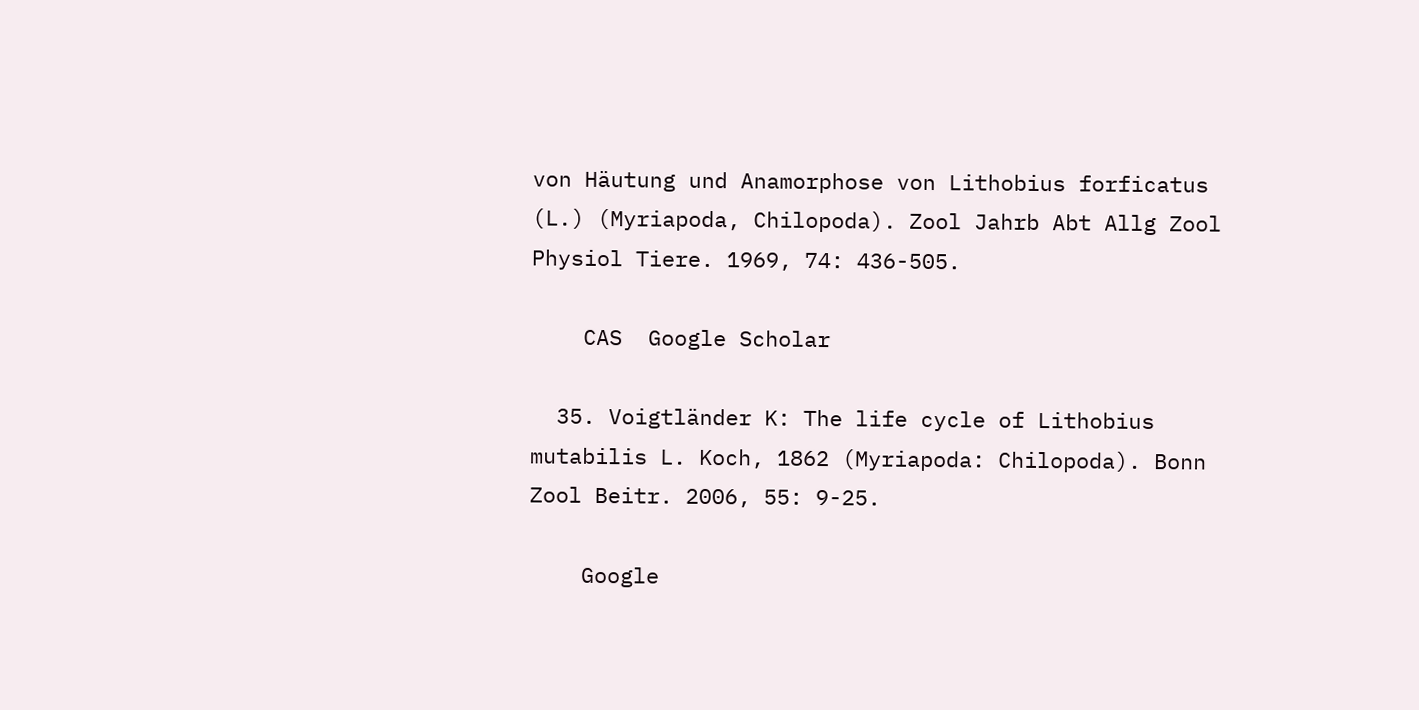von Häutung und Anamorphose von Lithobius forficatus (L.) (Myriapoda, Chilopoda). Zool Jahrb Abt Allg Zool Physiol Tiere. 1969, 74: 436-505.

    CAS  Google Scholar

  35. Voigtländer K: The life cycle of Lithobius mutabilis L. Koch, 1862 (Myriapoda: Chilopoda). Bonn Zool Beitr. 2006, 55: 9-25.

    Google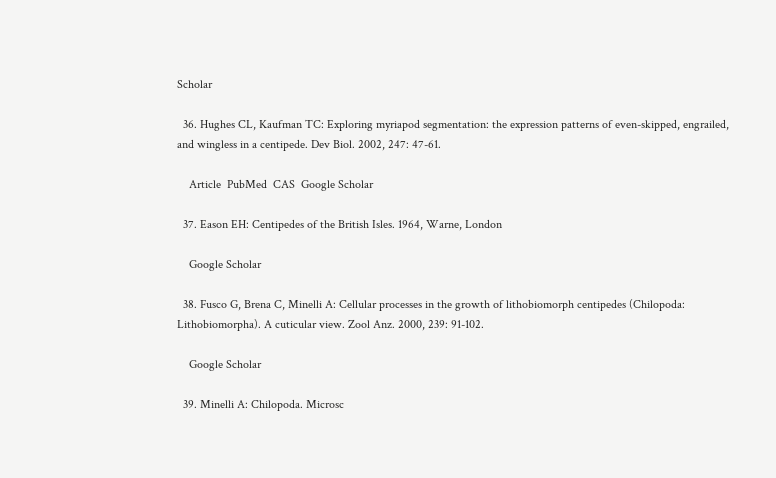Scholar

  36. Hughes CL, Kaufman TC: Exploring myriapod segmentation: the expression patterns of even-skipped, engrailed, and wingless in a centipede. Dev Biol. 2002, 247: 47-61.

    Article  PubMed  CAS  Google Scholar

  37. Eason EH: Centipedes of the British Isles. 1964, Warne, London

    Google Scholar

  38. Fusco G, Brena C, Minelli A: Cellular processes in the growth of lithobiomorph centipedes (Chilopoda: Lithobiomorpha). A cuticular view. Zool Anz. 2000, 239: 91-102.

    Google Scholar

  39. Minelli A: Chilopoda. Microsc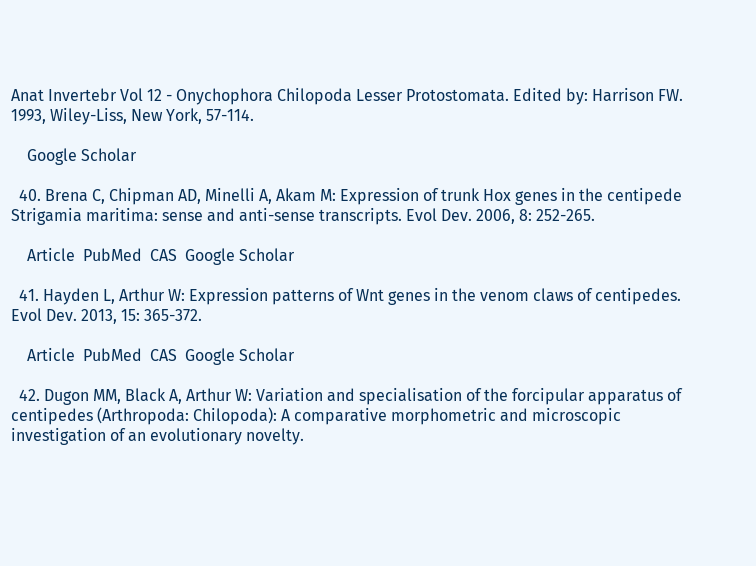Anat Invertebr Vol 12 - Onychophora Chilopoda Lesser Protostomata. Edited by: Harrison FW. 1993, Wiley-Liss, New York, 57-114.

    Google Scholar

  40. Brena C, Chipman AD, Minelli A, Akam M: Expression of trunk Hox genes in the centipede Strigamia maritima: sense and anti-sense transcripts. Evol Dev. 2006, 8: 252-265.

    Article  PubMed  CAS  Google Scholar

  41. Hayden L, Arthur W: Expression patterns of Wnt genes in the venom claws of centipedes. Evol Dev. 2013, 15: 365-372.

    Article  PubMed  CAS  Google Scholar

  42. Dugon MM, Black A, Arthur W: Variation and specialisation of the forcipular apparatus of centipedes (Arthropoda: Chilopoda): A comparative morphometric and microscopic investigation of an evolutionary novelty.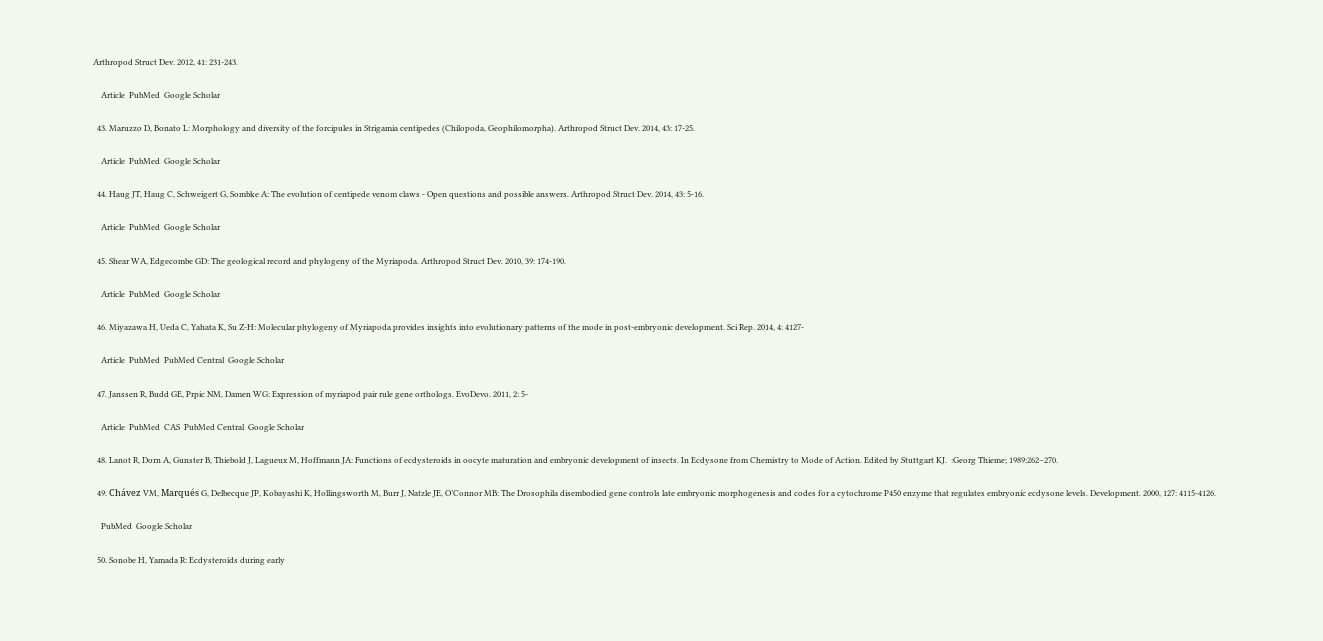Arthropod Struct Dev. 2012, 41: 231-243.

    Article  PubMed  Google Scholar

  43. Maruzzo D, Bonato L: Morphology and diversity of the forcipules in Strigamia centipedes (Chilopoda, Geophilomorpha). Arthropod Struct Dev. 2014, 43: 17-25.

    Article  PubMed  Google Scholar

  44. Haug JT, Haug C, Schweigert G, Sombke A: The evolution of centipede venom claws - Open questions and possible answers. Arthropod Struct Dev. 2014, 43: 5-16.

    Article  PubMed  Google Scholar

  45. Shear WA, Edgecombe GD: The geological record and phylogeny of the Myriapoda. Arthropod Struct Dev. 2010, 39: 174-190.

    Article  PubMed  Google Scholar

  46. Miyazawa H, Ueda C, Yahata K, Su Z-H: Molecular phylogeny of Myriapoda provides insights into evolutionary patterns of the mode in post-embryonic development. Sci Rep. 2014, 4: 4127-

    Article  PubMed  PubMed Central  Google Scholar

  47. Janssen R, Budd GE, Prpic NM, Damen WG: Expression of myriapod pair rule gene orthologs. EvoDevo. 2011, 2: 5-

    Article  PubMed  CAS  PubMed Central  Google Scholar

  48. Lanot R, Dorn A, Gunster B, Thiebold J, Lagueux M, Hoffmann JA: Functions of ecdysteroids in oocyte maturation and embryonic development of insects. In Ecdysone from Chemistry to Mode of Action. Edited by Stuttgart KJ.  :Georg Thieme; 1989:262–270.

  49. Chávez VM, Marqués G, Delbecque JP, Kobayashi K, Hollingsworth M, Burr J, Natzle JE, O’Connor MB: The Drosophila disembodied gene controls late embryonic morphogenesis and codes for a cytochrome P450 enzyme that regulates embryonic ecdysone levels. Development. 2000, 127: 4115-4126.

    PubMed  Google Scholar

  50. Sonobe H, Yamada R: Ecdysteroids during early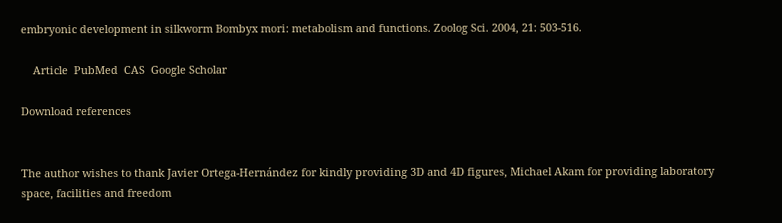embryonic development in silkworm Bombyx mori: metabolism and functions. Zoolog Sci. 2004, 21: 503-516.

    Article  PubMed  CAS  Google Scholar

Download references


The author wishes to thank Javier Ortega-Hernández for kindly providing 3D and 4D figures, Michael Akam for providing laboratory space, facilities and freedom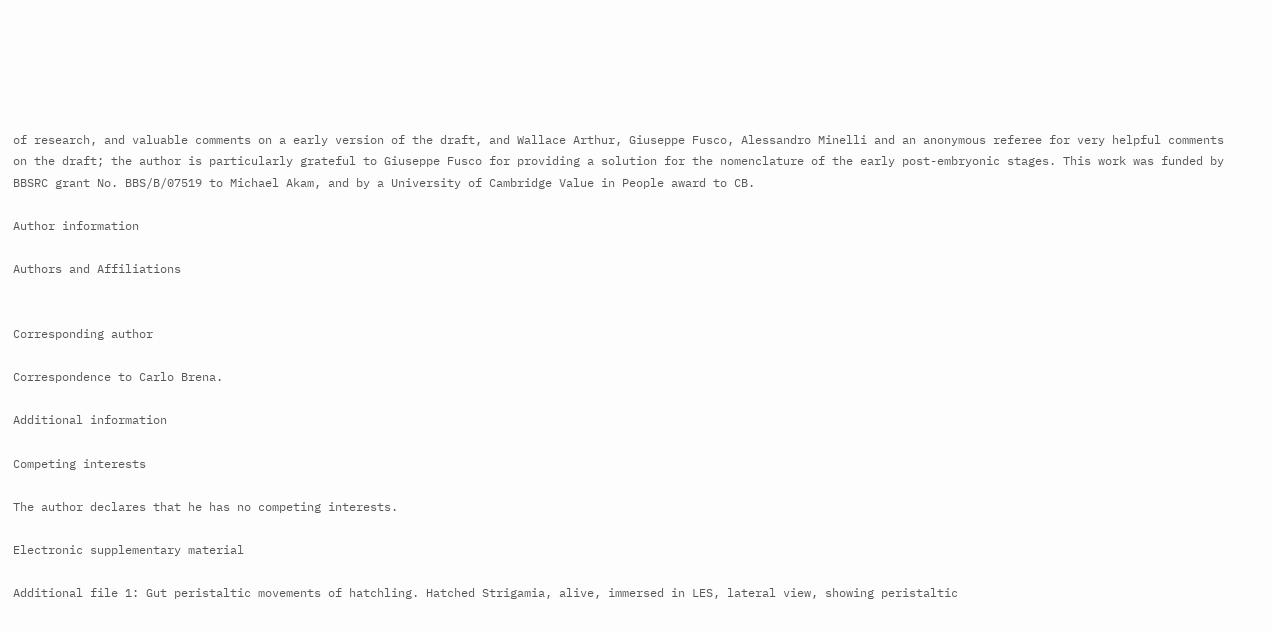of research, and valuable comments on a early version of the draft, and Wallace Arthur, Giuseppe Fusco, Alessandro Minelli and an anonymous referee for very helpful comments on the draft; the author is particularly grateful to Giuseppe Fusco for providing a solution for the nomenclature of the early post-embryonic stages. This work was funded by BBSRC grant No. BBS/B/07519 to Michael Akam, and by a University of Cambridge Value in People award to CB.

Author information

Authors and Affiliations


Corresponding author

Correspondence to Carlo Brena.

Additional information

Competing interests

The author declares that he has no competing interests.

Electronic supplementary material

Additional file 1: Gut peristaltic movements of hatchling. Hatched Strigamia, alive, immersed in LES, lateral view, showing peristaltic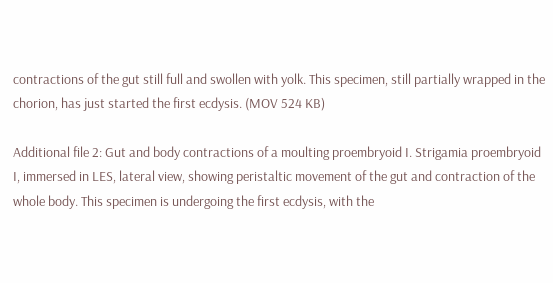contractions of the gut still full and swollen with yolk. This specimen, still partially wrapped in the chorion, has just started the first ecdysis. (MOV 524 KB)

Additional file 2: Gut and body contractions of a moulting proembryoid I. Strigamia proembryoid I, immersed in LES, lateral view, showing peristaltic movement of the gut and contraction of the whole body. This specimen is undergoing the first ecdysis, with the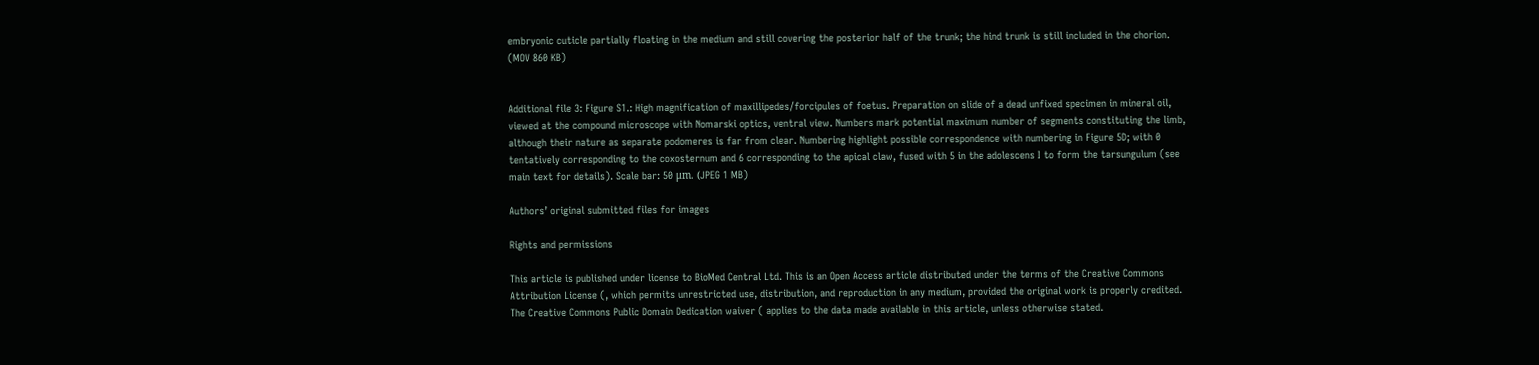embryonic cuticle partially floating in the medium and still covering the posterior half of the trunk; the hind trunk is still included in the chorion. (MOV 860 KB)


Additional file 3: Figure S1.: High magnification of maxillipedes/forcipules of foetus. Preparation on slide of a dead unfixed specimen in mineral oil, viewed at the compound microscope with Nomarski optics, ventral view. Numbers mark potential maximum number of segments constituting the limb, although their nature as separate podomeres is far from clear. Numbering highlight possible correspondence with numbering in Figure 5D; with 0 tentatively corresponding to the coxosternum and 6 corresponding to the apical claw, fused with 5 in the adolescens I to form the tarsungulum (see main text for details). Scale bar: 50 μm. (JPEG 1 MB)

Authors’ original submitted files for images

Rights and permissions

This article is published under license to BioMed Central Ltd. This is an Open Access article distributed under the terms of the Creative Commons Attribution License (, which permits unrestricted use, distribution, and reproduction in any medium, provided the original work is properly credited. The Creative Commons Public Domain Dedication waiver ( applies to the data made available in this article, unless otherwise stated.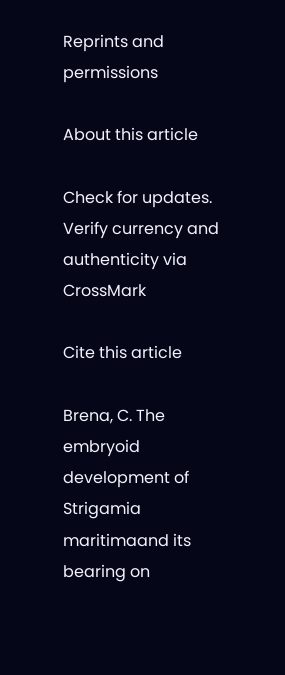Reprints and permissions

About this article

Check for updates. Verify currency and authenticity via CrossMark

Cite this article

Brena, C. The embryoid development of Strigamia maritimaand its bearing on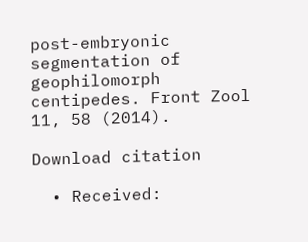post-embryonic segmentation of geophilomorph centipedes. Front Zool 11, 58 (2014).

Download citation

  • Received: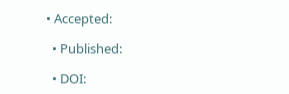• Accepted:

  • Published:

  • DOI: